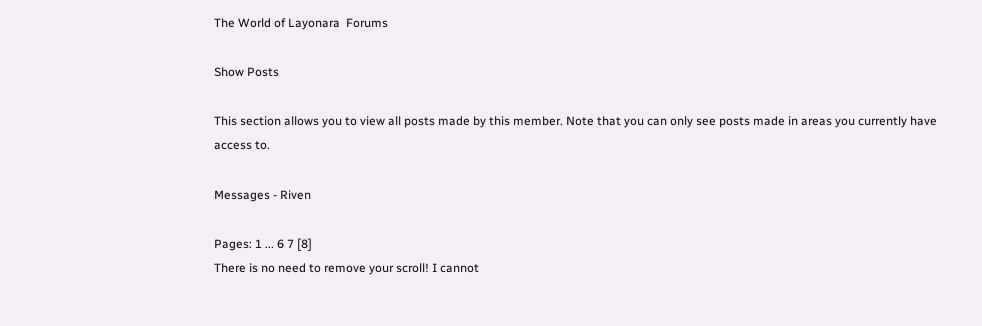The World of Layonara  Forums

Show Posts

This section allows you to view all posts made by this member. Note that you can only see posts made in areas you currently have access to.

Messages - Riven

Pages: 1 ... 6 7 [8]
There is no need to remove your scroll! I cannot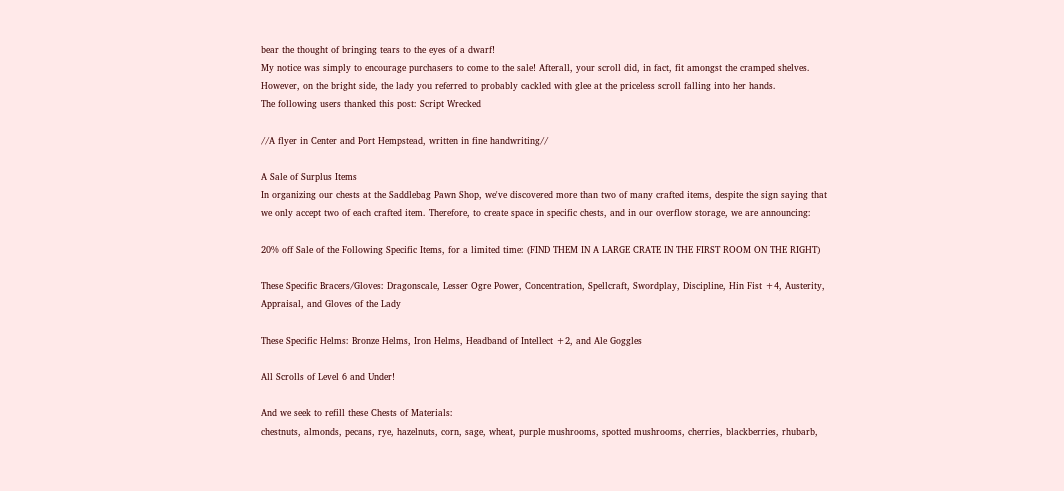bear the thought of bringing tears to the eyes of a dwarf!
My notice was simply to encourage purchasers to come to the sale! Afterall, your scroll did, in fact, fit amongst the cramped shelves. However, on the bright side, the lady you referred to probably cackled with glee at the priceless scroll falling into her hands.
The following users thanked this post: Script Wrecked

//A flyer in Center and Port Hempstead, written in fine handwriting//

A Sale of Surplus Items
In organizing our chests at the Saddlebag Pawn Shop, we've discovered more than two of many crafted items, despite the sign saying that we only accept two of each crafted item. Therefore, to create space in specific chests, and in our overflow storage, we are announcing:

20% off Sale of the Following Specific Items, for a limited time: (FIND THEM IN A LARGE CRATE IN THE FIRST ROOM ON THE RIGHT)

These Specific Bracers/Gloves: Dragonscale, Lesser Ogre Power, Concentration, Spellcraft, Swordplay, Discipline, Hin Fist +4, Austerity, Appraisal, and Gloves of the Lady

These Specific Helms: Bronze Helms, Iron Helms, Headband of Intellect +2, and Ale Goggles

All Scrolls of Level 6 and Under!

And we seek to refill these Chests of Materials:
chestnuts, almonds, pecans, rye, hazelnuts, corn, sage, wheat, purple mushrooms, spotted mushrooms, cherries, blackberries, rhubarb,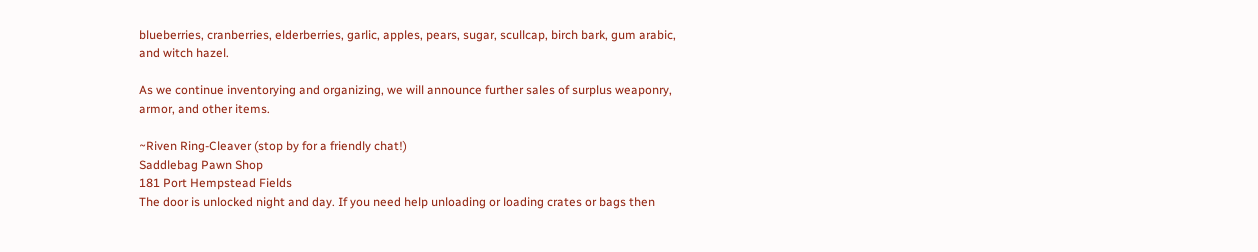blueberries, cranberries, elderberries, garlic, apples, pears, sugar, scullcap, birch bark, gum arabic, and witch hazel.

As we continue inventorying and organizing, we will announce further sales of surplus weaponry, armor, and other items.

~Riven Ring-Cleaver (stop by for a friendly chat!)
Saddlebag Pawn Shop
181 Port Hempstead Fields
The door is unlocked night and day. If you need help unloading or loading crates or bags then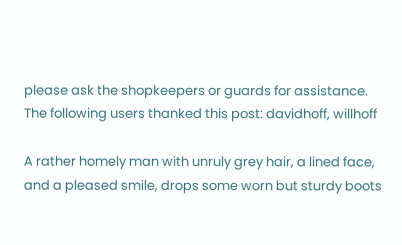please ask the shopkeepers or guards for assistance.
The following users thanked this post: davidhoff, willhoff

A rather homely man with unruly grey hair, a lined face, and a pleased smile, drops some worn but sturdy boots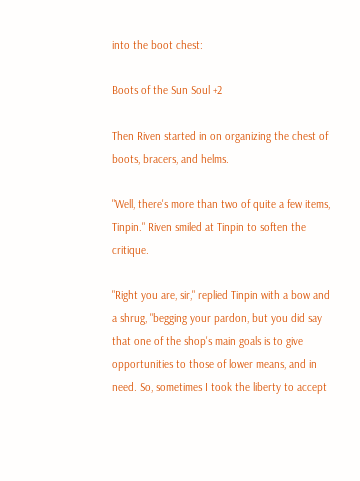into the boot chest:

Boots of the Sun Soul +2

Then Riven started in on organizing the chest of boots, bracers, and helms.

"Well, there's more than two of quite a few items, Tinpin." Riven smiled at Tinpin to soften the critique.

"Right you are, sir," replied Tinpin with a bow and a shrug, "begging your pardon, but you did say that one of the shop's main goals is to give opportunities to those of lower means, and in need. So, sometimes I took the liberty to accept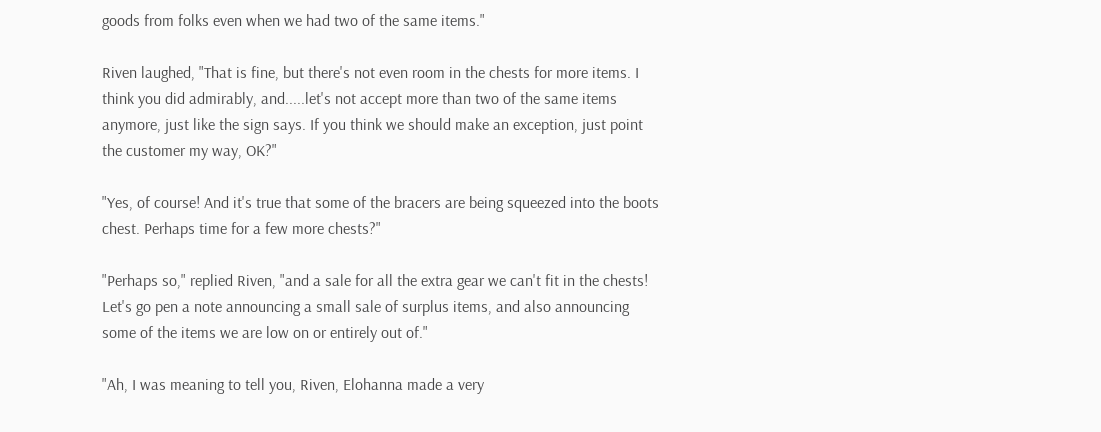goods from folks even when we had two of the same items."

Riven laughed, "That is fine, but there's not even room in the chests for more items. I think you did admirably, and.....let's not accept more than two of the same items anymore, just like the sign says. If you think we should make an exception, just point the customer my way, OK?"

"Yes, of course! And it's true that some of the bracers are being squeezed into the boots chest. Perhaps time for a few more chests?"

"Perhaps so," replied Riven, "and a sale for all the extra gear we can't fit in the chests! Let's go pen a note announcing a small sale of surplus items, and also announcing some of the items we are low on or entirely out of."

"Ah, I was meaning to tell you, Riven, Elohanna made a very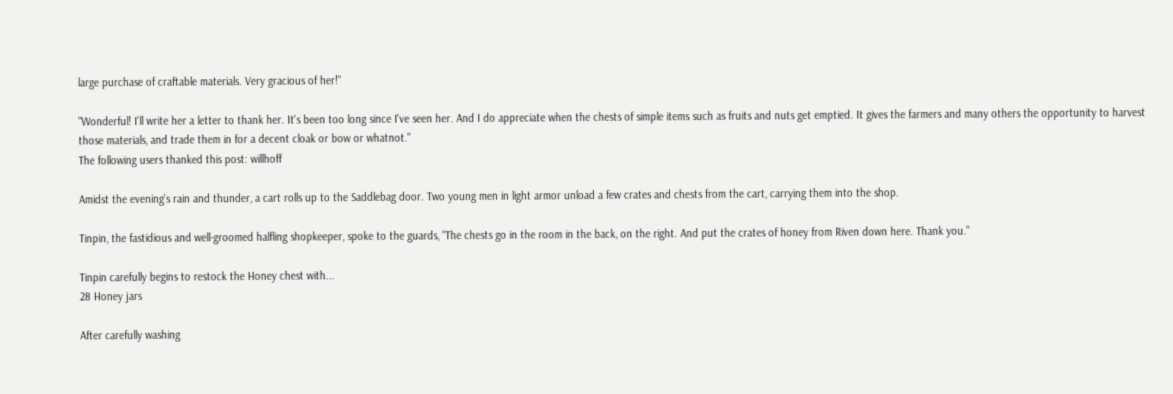large purchase of craftable materials. Very gracious of her!"

"Wonderful! I'll write her a letter to thank her. It's been too long since I've seen her. And I do appreciate when the chests of simple items such as fruits and nuts get emptied. It gives the farmers and many others the opportunity to harvest those materials, and trade them in for a decent cloak or bow or whatnot."
The following users thanked this post: willhoff

Amidst the evening's rain and thunder, a cart rolls up to the Saddlebag door. Two young men in light armor unload a few crates and chests from the cart, carrying them into the shop.

Tinpin, the fastidious and well-groomed halfling shopkeeper, spoke to the guards, "The chests go in the room in the back, on the right. And put the crates of honey from Riven down here. Thank you."

Tinpin carefully begins to restock the Honey chest with...
28 Honey jars

After carefully washing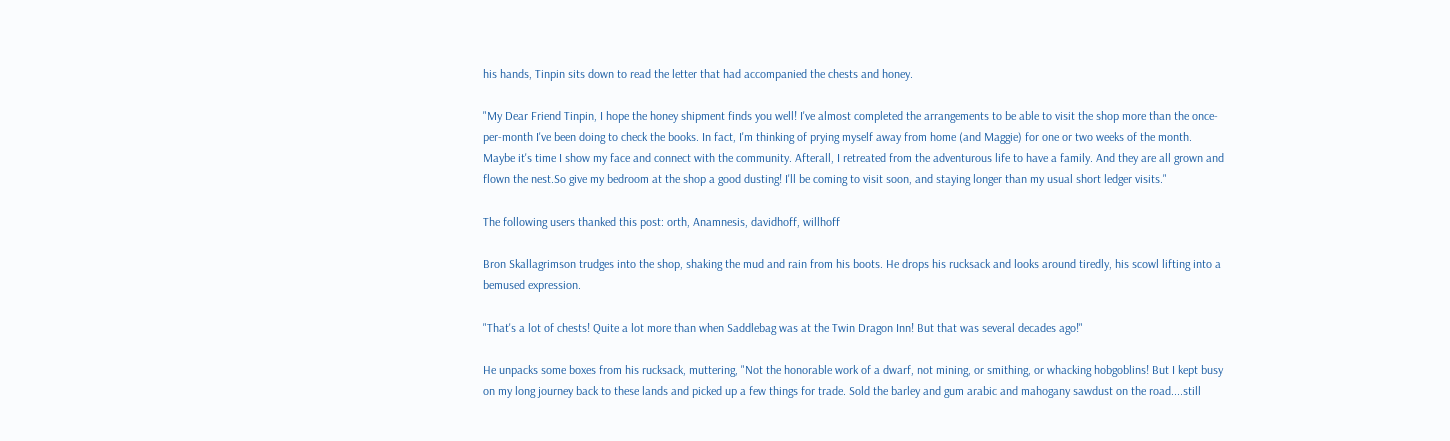his hands, Tinpin sits down to read the letter that had accompanied the chests and honey.

"My Dear Friend Tinpin, I hope the honey shipment finds you well! I've almost completed the arrangements to be able to visit the shop more than the once-per-month I've been doing to check the books. In fact, I'm thinking of prying myself away from home (and Maggie) for one or two weeks of the month. Maybe it's time I show my face and connect with the community. Afterall, I retreated from the adventurous life to have a family. And they are all grown and flown the nest.So give my bedroom at the shop a good dusting! I'll be coming to visit soon, and staying longer than my usual short ledger visits."

The following users thanked this post: orth, Anamnesis, davidhoff, willhoff

Bron Skallagrimson trudges into the shop, shaking the mud and rain from his boots. He drops his rucksack and looks around tiredly, his scowl lifting into a bemused expression.

"That's a lot of chests! Quite a lot more than when Saddlebag was at the Twin Dragon Inn! But that was several decades ago!"

He unpacks some boxes from his rucksack, muttering, "Not the honorable work of a dwarf, not mining, or smithing, or whacking hobgoblins! But I kept busy on my long journey back to these lands and picked up a few things for trade. Sold the barley and gum arabic and mahogany sawdust on the road....still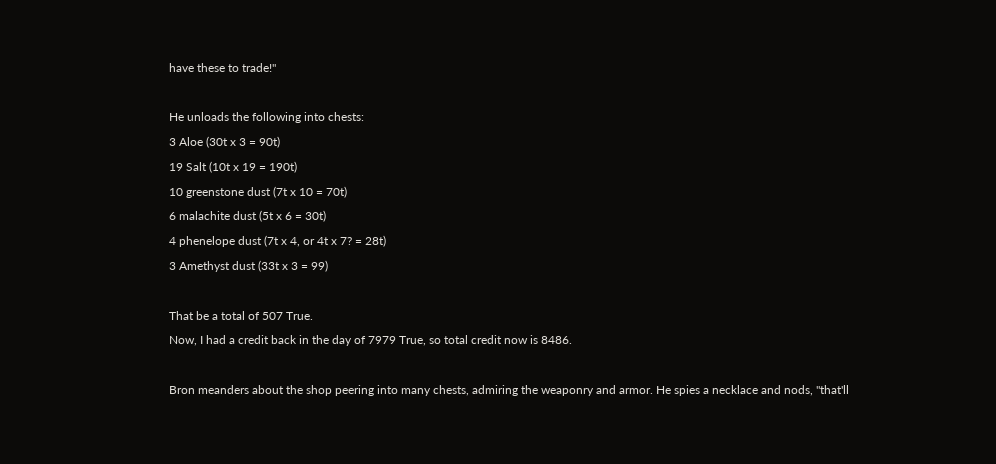have these to trade!"

He unloads the following into chests:
3 Aloe (30t x 3 = 90t)
19 Salt (10t x 19 = 190t)
10 greenstone dust (7t x 10 = 70t)
6 malachite dust (5t x 6 = 30t)
4 phenelope dust (7t x 4, or 4t x 7? = 28t)
3 Amethyst dust (33t x 3 = 99)

That be a total of 507 True.
Now, I had a credit back in the day of 7979 True, so total credit now is 8486.

Bron meanders about the shop peering into many chests, admiring the weaponry and armor. He spies a necklace and nods, "that'll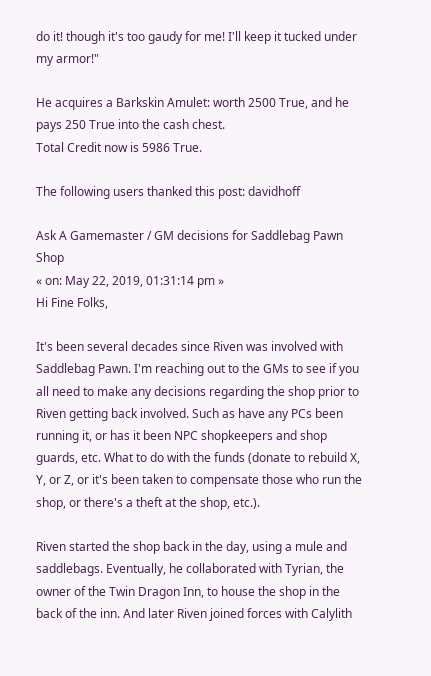do it! though it's too gaudy for me! I'll keep it tucked under my armor!"

He acquires a Barkskin Amulet: worth 2500 True, and he pays 250 True into the cash chest.
Total Credit now is 5986 True.

The following users thanked this post: davidhoff

Ask A Gamemaster / GM decisions for Saddlebag Pawn Shop
« on: May 22, 2019, 01:31:14 pm »
Hi Fine Folks,

It's been several decades since Riven was involved with Saddlebag Pawn. I'm reaching out to the GMs to see if you all need to make any decisions regarding the shop prior to Riven getting back involved. Such as have any PCs been running it, or has it been NPC shopkeepers and shop guards, etc. What to do with the funds (donate to rebuild X, Y, or Z, or it's been taken to compensate those who run the shop, or there's a theft at the shop, etc.).

Riven started the shop back in the day, using a mule and saddlebags. Eventually, he collaborated with Tyrian, the owner of the Twin Dragon Inn, to house the shop in the back of the inn. And later Riven joined forces with Calylith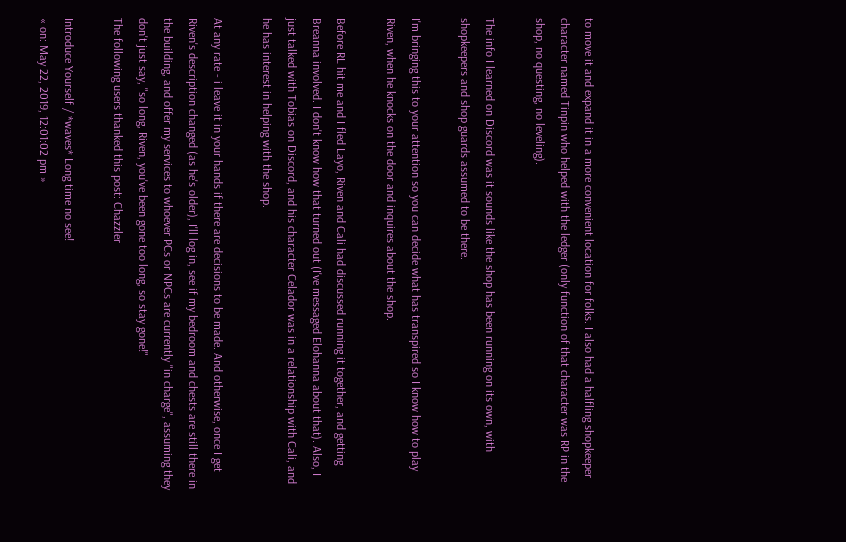to move it and expand it in a more convenient location for folks. I also had a halfling shopkeeper character named Tinpin who helped with the ledger (only function of that character was RP in the shop, no questing, no leveling).

The info I learned on Discord was it sounds like the shop has been running on its own, with shopkeepers and shop guards assumed to be there.

I'm bringing this to your attention so you can decide what has transpired so I know how to play Riven, when he knocks on the door and inquires about the shop.

Before RL hit me and I fled Layo, Riven and Cali had discussed running it together, and getting Breanna involved. I don't know how that turned out (I've messaged Elohanna about that). Also, I just talked with Tobias on Discord, and his character Celador was in a relationship with Cali, and he has interest in helping with the shop.

At any rate - i leave it in your hands if there are decisions to be made. And otherwise, once I get Riven's description changed (as he's older), I'll log in, see if my bedroom and chests are still there in the building, and offer my services to whoever PCs or NPCs are currently "in charge", assuming they don't just say, "so long, Riven, you've been gone too long, so stay gone!"
The following users thanked this post: Chazzler

Introduce Yourself / *waves* Long time no see!
« on: May 22, 2019, 12:01:02 pm »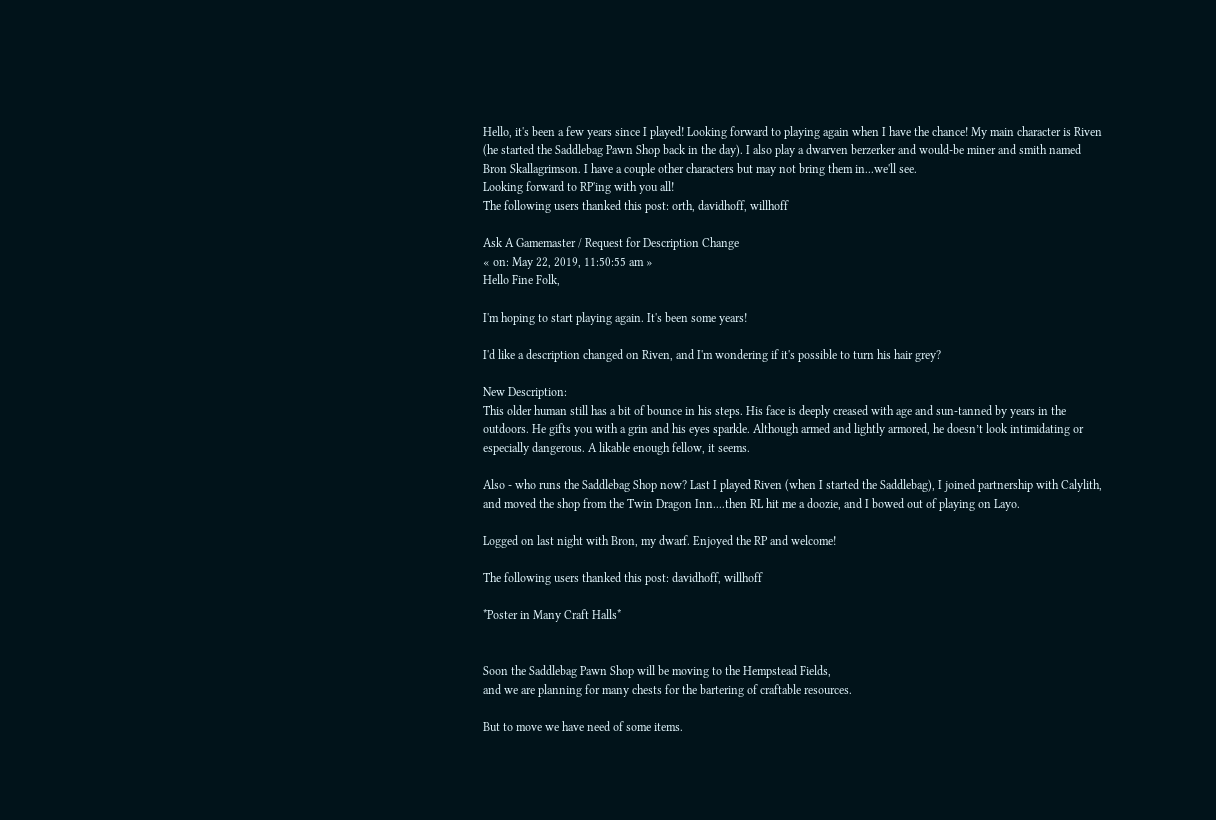Hello, it's been a few years since I played! Looking forward to playing again when I have the chance! My main character is Riven (he started the Saddlebag Pawn Shop back in the day). I also play a dwarven berzerker and would-be miner and smith named Bron Skallagrimson. I have a couple other characters but may not bring them in...we'll see.
Looking forward to RP'ing with you all!
The following users thanked this post: orth, davidhoff, willhoff

Ask A Gamemaster / Request for Description Change
« on: May 22, 2019, 11:50:55 am »
Hello Fine Folk,

I'm hoping to start playing again. It's been some years!

I'd like a description changed on Riven, and I'm wondering if it's possible to turn his hair grey?

New Description:
This older human still has a bit of bounce in his steps. His face is deeply creased with age and sun-tanned by years in the outdoors. He gifts you with a grin and his eyes sparkle. Although armed and lightly armored, he doesn’t look intimidating or especially dangerous. A likable enough fellow, it seems.

Also - who runs the Saddlebag Shop now? Last I played Riven (when I started the Saddlebag), I joined partnership with Calylith, and moved the shop from the Twin Dragon Inn....then RL hit me a doozie, and I bowed out of playing on Layo.

Logged on last night with Bron, my dwarf. Enjoyed the RP and welcome!

The following users thanked this post: davidhoff, willhoff

*Poster in Many Craft Halls*


Soon the Saddlebag Pawn Shop will be moving to the Hempstead Fields,
and we are planning for many chests for the bartering of craftable resources.

But to move we have need of some items.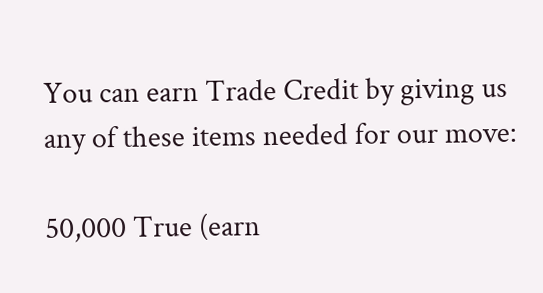You can earn Trade Credit by giving us any of these items needed for our move:

50,000 True (earn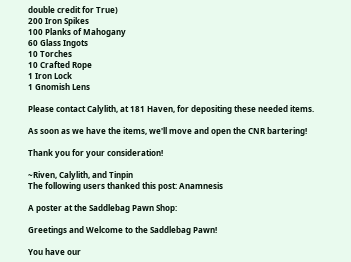double credit for True)
200 Iron Spikes
100 Planks of Mahogany
60 Glass Ingots
10 Torches
10 Crafted Rope
1 Iron Lock
1 Gnomish Lens

Please contact Calylith, at 181 Haven, for depositing these needed items.

As soon as we have the items, we'll move and open the CNR bartering!

Thank you for your consideration!

~Riven, Calylith, and Tinpin
The following users thanked this post: Anamnesis

A poster at the Saddlebag Pawn Shop:

Greetings and Welcome to the Saddlebag Pawn!

You have our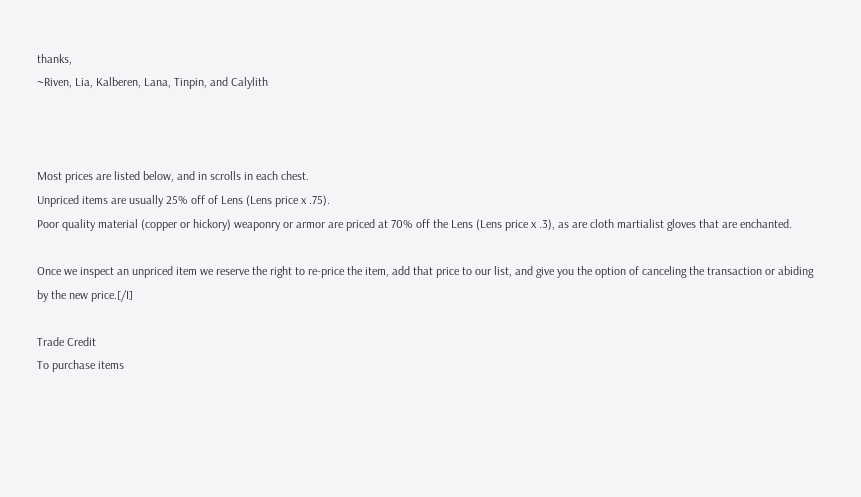thanks,
~Riven, Lia, Kalberen, Lana, Tinpin, and Calylith



Most prices are listed below, and in scrolls in each chest.
Unpriced items are usually 25% off of Lens (Lens price x .75).
Poor quality material (copper or hickory) weaponry or armor are priced at 70% off the Lens (Lens price x .3), as are cloth martialist gloves that are enchanted.

Once we inspect an unpriced item we reserve the right to re-price the item, add that price to our list, and give you the option of canceling the transaction or abiding by the new price.[/I]

Trade Credit
To purchase items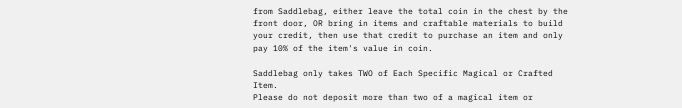from Saddlebag, either leave the total coin in the chest by the front door, OR bring in items and craftable materials to build your credit, then use that credit to purchase an item and only pay 10% of the item's value in coin.

Saddlebag only takes TWO of Each Specific Magical or Crafted Item.
Please do not deposit more than two of a magical item or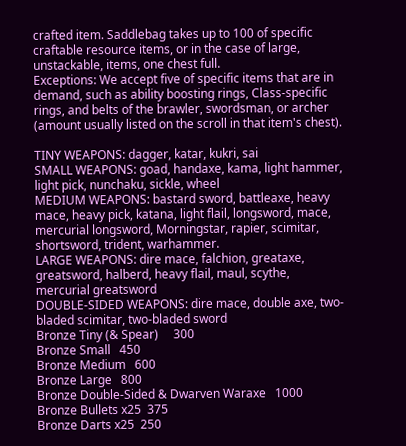crafted item. Saddlebag takes up to 100 of specific craftable resource items, or in the case of large, unstackable, items, one chest full.
Exceptions: We accept five of specific items that are in demand, such as ability boosting rings, Class-specific rings, and belts of the brawler, swordsman, or archer (amount usually listed on the scroll in that item's chest).

TINY WEAPONS: dagger, katar, kukri, sai
SMALL WEAPONS: goad, handaxe, kama, light hammer, light pick, nunchaku, sickle, wheel
MEDIUM WEAPONS: bastard sword, battleaxe, heavy mace, heavy pick, katana, light flail, longsword, mace, mercurial longsword, Morningstar, rapier, scimitar, shortsword, trident, warhammer.
LARGE WEAPONS: dire mace, falchion, greataxe, greatsword, halberd, heavy flail, maul, scythe, mercurial greatsword
DOUBLE-SIDED WEAPONS: dire mace, double axe, two-bladed scimitar, two-bladed sword
Bronze Tiny (& Spear)     300
Bronze Small   450
Bronze Medium   600
Bronze Large   800
Bronze Double-Sided & Dwarven Waraxe   1000
Bronze Bullets x25  375
Bronze Darts x25  250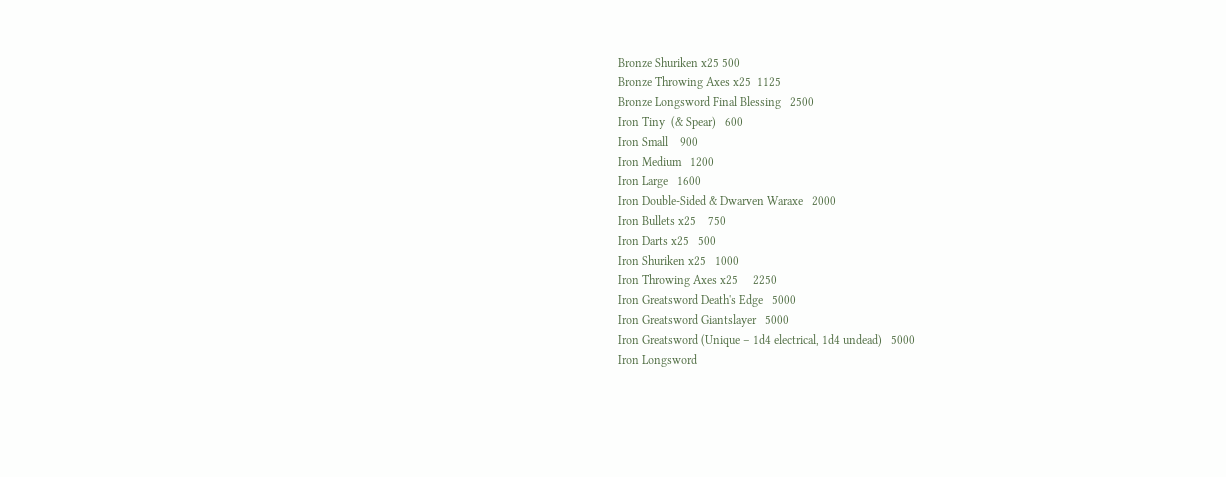Bronze Shuriken x25 500
Bronze Throwing Axes x25  1125
Bronze Longsword Final Blessing   2500
Iron Tiny  (& Spear)   600
Iron Small    900
Iron Medium   1200
Iron Large   1600
Iron Double-Sided & Dwarven Waraxe   2000
Iron Bullets x25    750
Iron Darts x25   500
Iron Shuriken x25   1000
Iron Throwing Axes x25     2250
Iron Greatsword Death's Edge   5000
Iron Greatsword Giantslayer   5000
Iron Greatsword (Unique – 1d4 electrical, 1d4 undead)   5000
Iron Longsword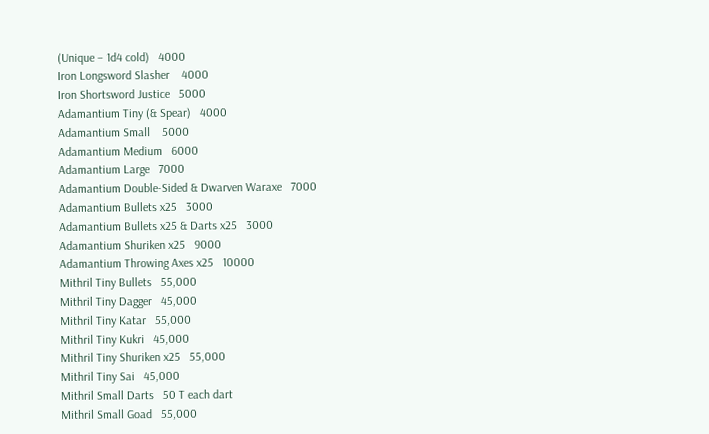(Unique – 1d4 cold)   4000
Iron Longsword Slasher    4000
Iron Shortsword Justice   5000
Adamantium Tiny (& Spear)   4000
Adamantium Small    5000
Adamantium Medium   6000
Adamantium Large   7000
Adamantium Double-Sided & Dwarven Waraxe   7000
Adamantium Bullets x25   3000
Adamantium Bullets x25 & Darts x25   3000
Adamantium Shuriken x25   9000
Adamantium Throwing Axes x25   10000
Mithril Tiny Bullets   55,000
Mithril Tiny Dagger   45,000
Mithril Tiny Katar   55,000
Mithril Tiny Kukri   45,000
Mithril Tiny Shuriken x25   55,000
Mithril Tiny Sai   45,000
Mithril Small Darts   50 T each dart
Mithril Small Goad   55,000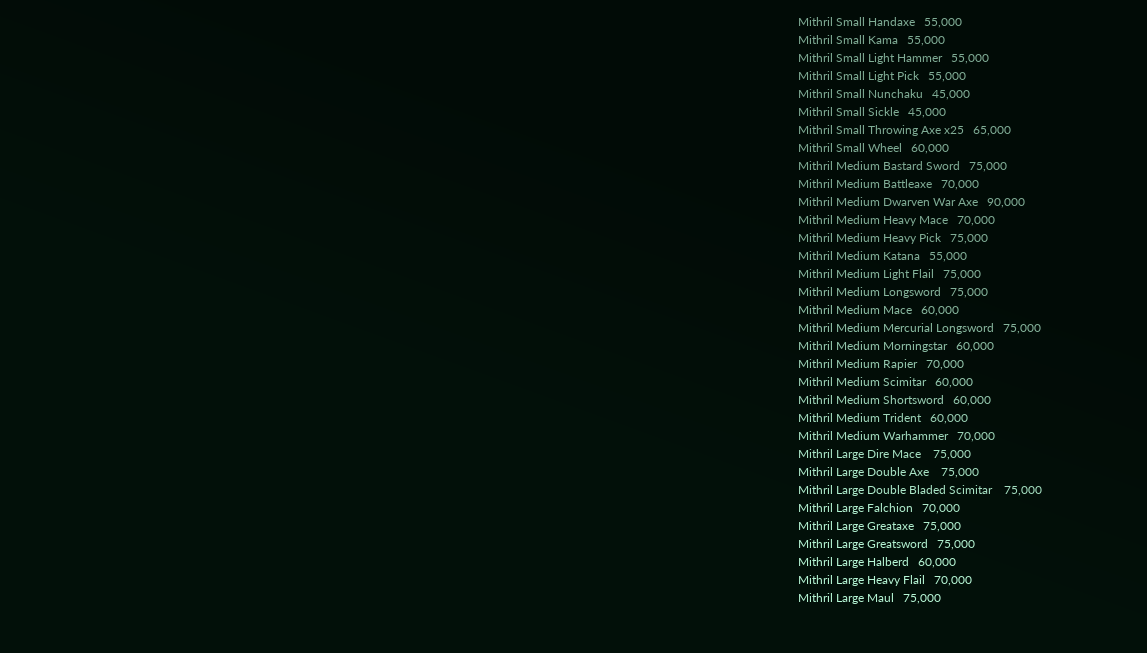Mithril Small Handaxe   55,000
Mithril Small Kama   55,000
Mithril Small Light Hammer   55,000
Mithril Small Light Pick   55,000
Mithril Small Nunchaku   45,000
Mithril Small Sickle   45,000
Mithril Small Throwing Axe x25   65,000
Mithril Small Wheel   60,000
Mithril Medium Bastard Sword   75,000
Mithril Medium Battleaxe   70,000
Mithril Medium Dwarven War Axe   90,000
Mithril Medium Heavy Mace   70,000
Mithril Medium Heavy Pick   75,000
Mithril Medium Katana   55,000
Mithril Medium Light Flail   75,000
Mithril Medium Longsword   75,000
Mithril Medium Mace   60,000
Mithril Medium Mercurial Longsword   75,000
Mithril Medium Morningstar   60,000
Mithril Medium Rapier   70,000
Mithril Medium Scimitar   60,000
Mithril Medium Shortsword   60,000
Mithril Medium Trident   60,000
Mithril Medium Warhammer   70,000
Mithril Large Dire Mace    75,000
Mithril Large Double Axe    75,000
Mithril Large Double Bladed Scimitar    75,000
Mithril Large Falchion   70,000
Mithril Large Greataxe   75,000
Mithril Large Greatsword   75,000
Mithril Large Halberd   60,000
Mithril Large Heavy Flail   70,000
Mithril Large Maul   75,000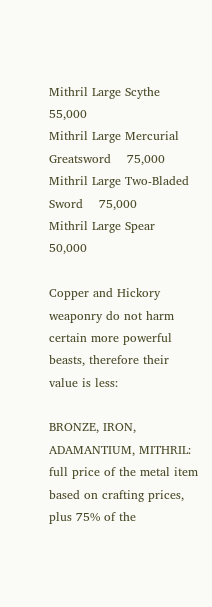Mithril Large Scythe    55,000
Mithril Large Mercurial Greatsword    75,000
Mithril Large Two-Bladed Sword    75,000
Mithril Large Spear   50,000

Copper and Hickory weaponry do not harm certain more powerful beasts, therefore their value is less:

BRONZE, IRON, ADAMANTIUM, MITHRIL: full price of the metal item based on crafting prices, plus 75% of the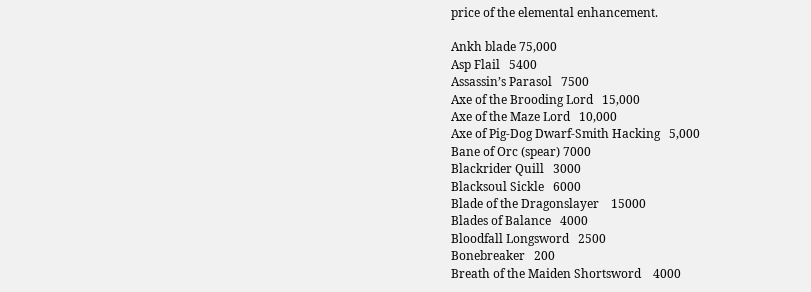price of the elemental enhancement.

Ankh blade 75,000
Asp Flail   5400
Assassin’s Parasol   7500
Axe of the Brooding Lord   15,000
Axe of the Maze Lord   10,000
Axe of Pig-Dog Dwarf-Smith Hacking   5,000
Bane of Orc (spear) 7000
Blackrider Quill   3000
Blacksoul Sickle   6000
Blade of the Dragonslayer    15000
Blades of Balance   4000
Bloodfall Longsword   2500
Bonebreaker   200
Breath of the Maiden Shortsword    4000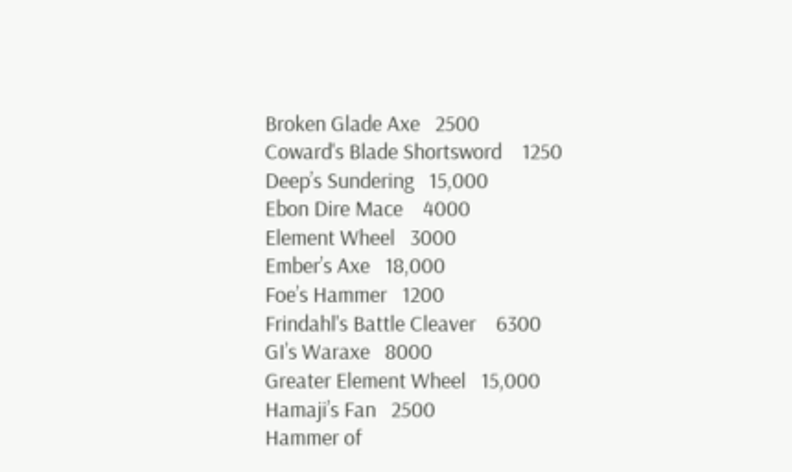Broken Glade Axe   2500
Coward's Blade Shortsword    1250
Deep’s Sundering   15,000
Ebon Dire Mace    4000
Element Wheel   3000
Ember’s Axe   18,000
Foe’s Hammer   1200
Frindahl's Battle Cleaver    6300
GI’s Waraxe   8000
Greater Element Wheel   15,000
Hamaji’s Fan   2500
Hammer of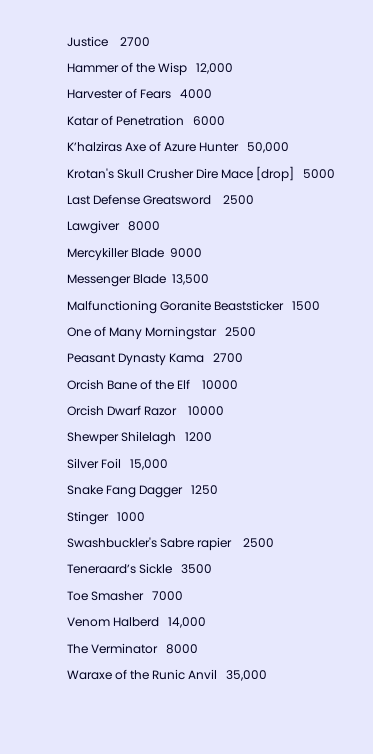Justice    2700
Hammer of the Wisp   12,000
Harvester of Fears   4000
Katar of Penetration   6000
K’halziras Axe of Azure Hunter   50,000
Krotan's Skull Crusher Dire Mace [drop]   5000
Last Defense Greatsword    2500
Lawgiver   8000
Mercykiller Blade  9000
Messenger Blade  13,500
Malfunctioning Goranite Beaststicker   1500
One of Many Morningstar   2500
Peasant Dynasty Kama   2700
Orcish Bane of the Elf    10000
Orcish Dwarf Razor    10000
Shewper Shilelagh   1200
Silver Foil   15,000
Snake Fang Dagger   1250
Stinger   1000
Swashbuckler's Sabre rapier    2500
Teneraard’s Sickle   3500
Toe Smasher   7000
Venom Halberd   14,000
The Verminator   8000
Waraxe of the Runic Anvil   35,000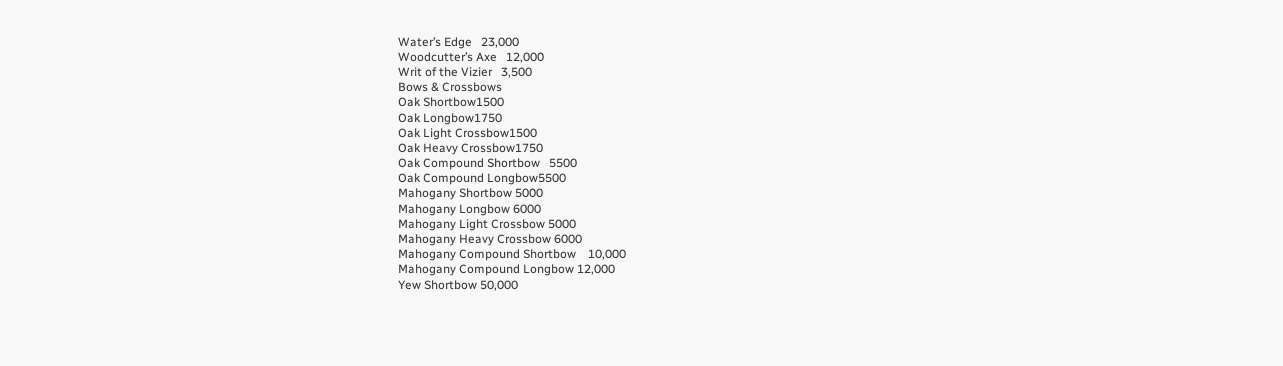Water’s Edge   23,000
Woodcutter’s Axe   12,000
Writ of the Vizier   3,500
Bows & Crossbows
Oak Shortbow1500
Oak Longbow1750
Oak Light Crossbow1500
Oak Heavy Crossbow1750
Oak Compound Shortbow   5500
Oak Compound Longbow5500
Mahogany Shortbow 5000
Mahogany Longbow 6000
Mahogany Light Crossbow 5000
Mahogany Heavy Crossbow 6000
Mahogany Compound Shortbow    10,000
Mahogany Compound Longbow 12,000
Yew Shortbow 50,000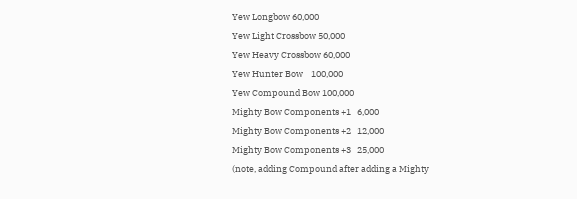Yew Longbow 60,000
Yew Light Crossbow 50,000
Yew Heavy Crossbow 60,000
Yew Hunter Bow    100,000
Yew Compound Bow 100,000
Mighty Bow Components +1   6,000
Mighty Bow Components +2   12,000
Mighty Bow Components +3   25,000
(note, adding Compound after adding a Mighty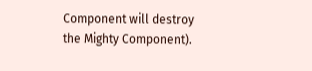Component will destroy the Mighty Component).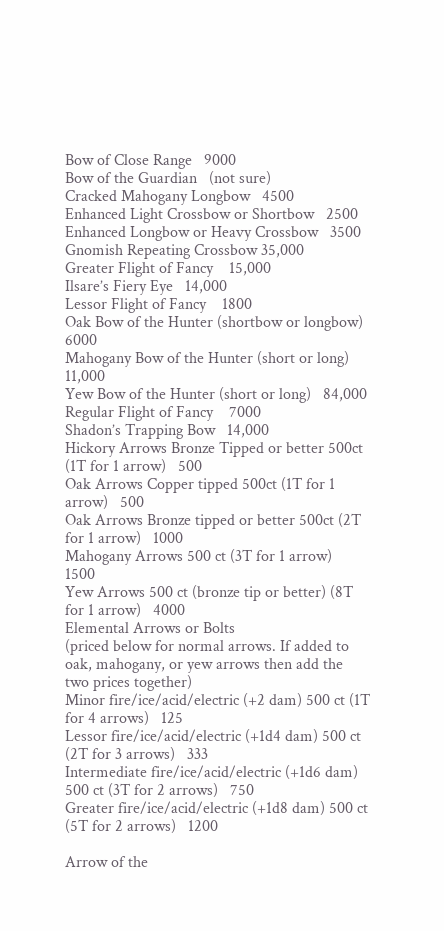Bow of Close Range   9000
Bow of the Guardian   (not sure)
Cracked Mahogany Longbow   4500
Enhanced Light Crossbow or Shortbow   2500
Enhanced Longbow or Heavy Crossbow   3500
Gnomish Repeating Crossbow 35,000
Greater Flight of Fancy    15,000
Ilsare’s Fiery Eye   14,000
Lessor Flight of Fancy    1800
Oak Bow of the Hunter (shortbow or longbow)   6000
Mahogany Bow of the Hunter (short or long)   11,000
Yew Bow of the Hunter (short or long)   84,000
Regular Flight of Fancy    7000
Shadon’s Trapping Bow   14,000
Hickory Arrows Bronze Tipped or better 500ct (1T for 1 arrow)   500
Oak Arrows Copper tipped 500ct (1T for 1 arrow)   500
Oak Arrows Bronze tipped or better 500ct (2T for 1 arrow)   1000
Mahogany Arrows 500 ct (3T for 1 arrow)   1500
Yew Arrows 500 ct (bronze tip or better) (8T for 1 arrow)   4000
Elemental Arrows or Bolts
(priced below for normal arrows. If added to oak, mahogany, or yew arrows then add the two prices together)
Minor fire/ice/acid/electric (+2 dam) 500 ct (1T for 4 arrows)   125
Lessor fire/ice/acid/electric (+1d4 dam) 500 ct (2T for 3 arrows)   333
Intermediate fire/ice/acid/electric (+1d6 dam) 500 ct (3T for 2 arrows)   750
Greater fire/ice/acid/electric (+1d8 dam) 500 ct (5T for 2 arrows)   1200

Arrow of the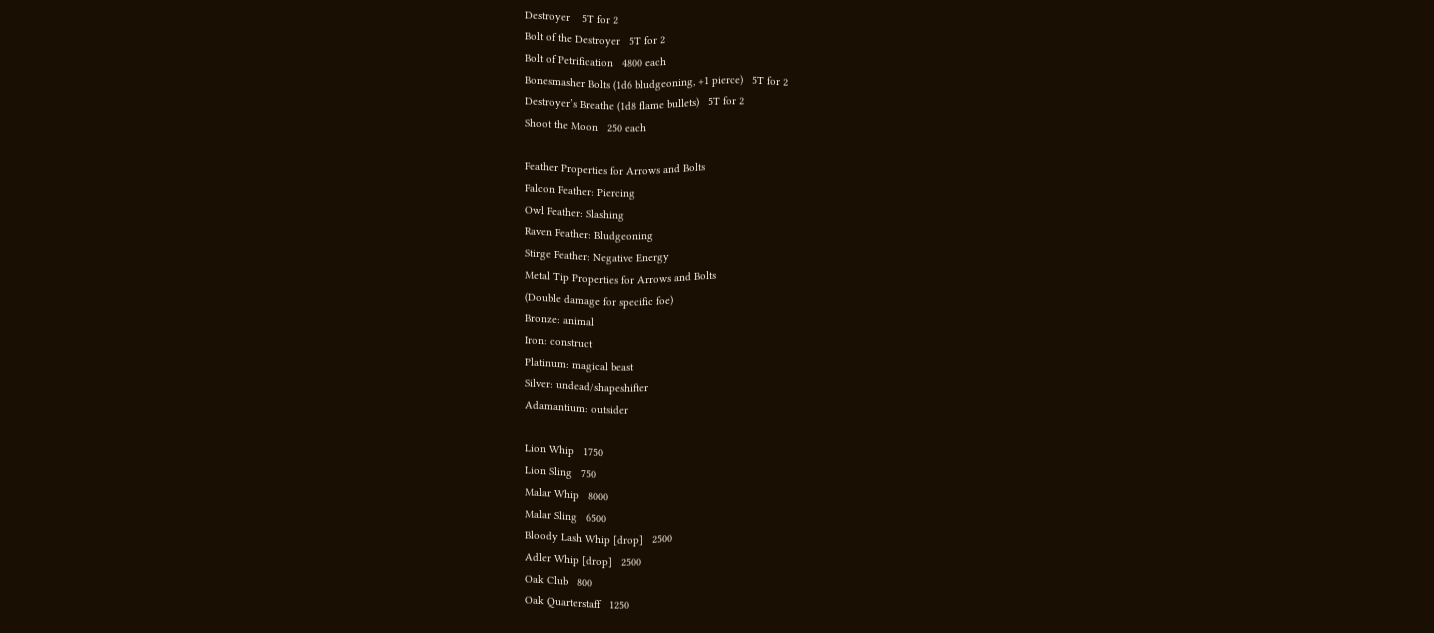Destroyer    5T for 2
Bolt of the Destroyer   5T for 2
Bolt of Petrification   4800 each
Bonesmasher Bolts (1d6 bludgeoning, +1 pierce)   5T for 2
Destroyer’s Breathe (1d8 flame bullets)   5T for 2
Shoot the Moon   250 each

Feather Properties for Arrows and Bolts
Falcon Feather: Piercing
Owl Feather: Slashing
Raven Feather: Bludgeoning
Stirge Feather: Negative Energy
Metal Tip Properties for Arrows and Bolts
(Double damage for specific foe)
Bronze: animal
Iron: construct
Platinum: magical beast
Silver: undead/shapeshifter
Adamantium: outsider

Lion Whip   1750
Lion Sling   750
Malar Whip   8000
Malar Sling   6500
Bloody Lash Whip [drop]   2500
Adler Whip [drop]   2500
Oak Club   800
Oak Quarterstaff   1250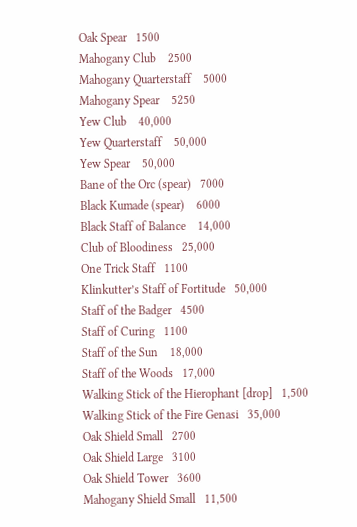Oak Spear   1500
Mahogany Club    2500
Mahogany Quarterstaff    5000
Mahogany Spear    5250
Yew Club    40,000
Yew Quarterstaff    50,000
Yew Spear    50,000
Bane of the Orc (spear)   7000
Black Kumade (spear)    6000
Black Staff of Balance    14,000
Club of Bloodiness   25,000
One Trick Staff   1100
Klinkutter’s Staff of Fortitude   50,000
Staff of the Badger   4500
Staff of Curing   1100
Staff of the Sun    18,000
Staff of the Woods   17,000
Walking Stick of the Hierophant [drop]   1,500
Walking Stick of the Fire Genasi   35,000
Oak Shield Small   2700
Oak Shield Large   3100
Oak Shield Tower   3600
Mahogany Shield Small   11,500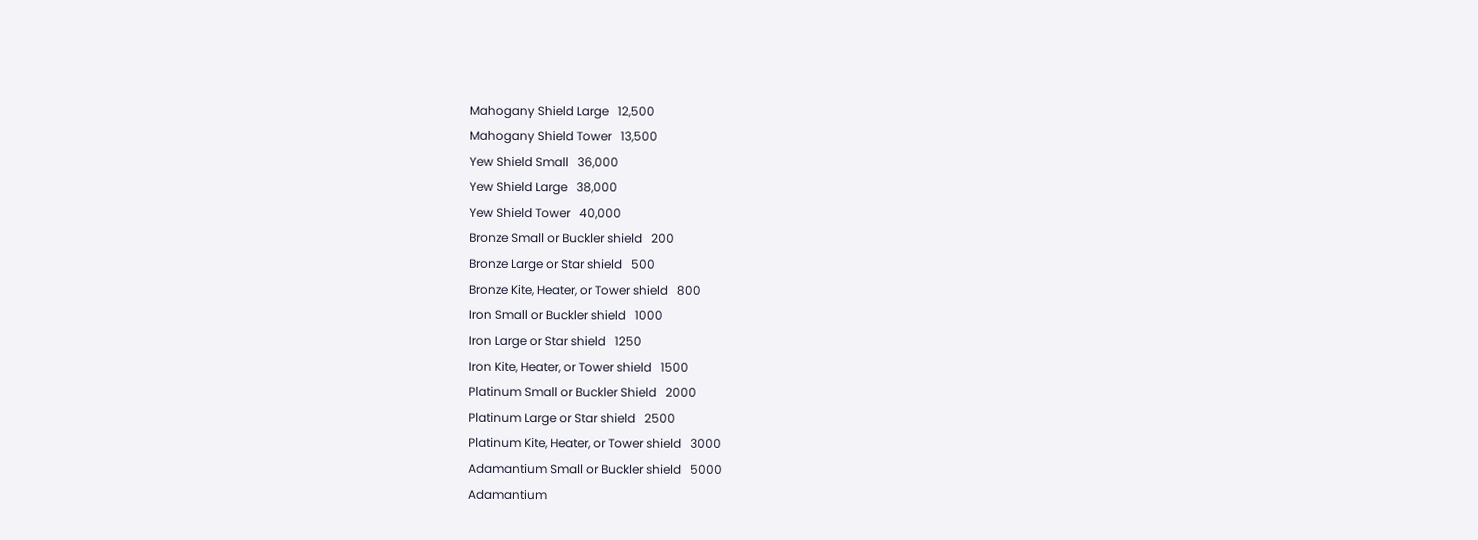Mahogany Shield Large   12,500
Mahogany Shield Tower   13,500
Yew Shield Small   36,000
Yew Shield Large   38,000
Yew Shield Tower   40,000
Bronze Small or Buckler shield   200
Bronze Large or Star shield   500
Bronze Kite, Heater, or Tower shield   800
Iron Small or Buckler shield   1000
Iron Large or Star shield   1250
Iron Kite, Heater, or Tower shield   1500
Platinum Small or Buckler Shield   2000
Platinum Large or Star shield   2500
Platinum Kite, Heater, or Tower shield   3000
Adamantium Small or Buckler shield   5000
Adamantium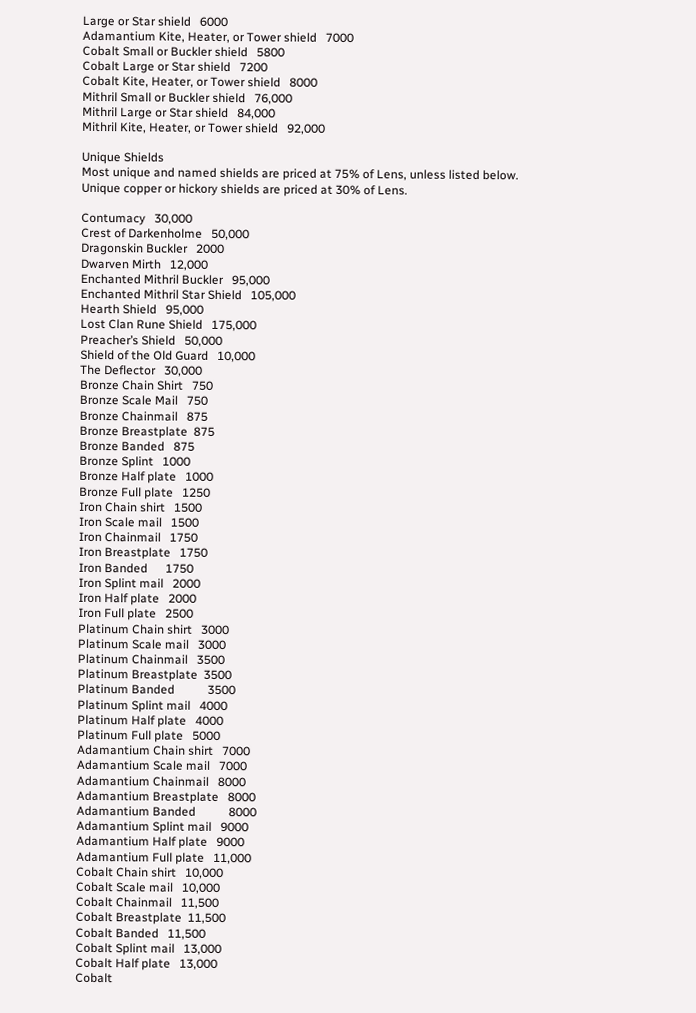Large or Star shield   6000
Adamantium Kite, Heater, or Tower shield   7000
Cobalt Small or Buckler shield   5800
Cobalt Large or Star shield   7200
Cobalt Kite, Heater, or Tower shield   8000
Mithril Small or Buckler shield   76,000
Mithril Large or Star shield   84,000
Mithril Kite, Heater, or Tower shield   92,000

Unique Shields
Most unique and named shields are priced at 75% of Lens, unless listed below.
Unique copper or hickory shields are priced at 30% of Lens.

Contumacy   30,000
Crest of Darkenholme   50,000
Dragonskin Buckler   2000
Dwarven Mirth   12,000
Enchanted Mithril Buckler   95,000
Enchanted Mithril Star Shield   105,000
Hearth Shield   95,000
Lost Clan Rune Shield   175,000
Preacher’s Shield   50,000
Shield of the Old Guard   10,000
The Deflector   30,000
Bronze Chain Shirt   750
Bronze Scale Mail   750
Bronze Chainmail   875
Bronze Breastplate  875
Bronze Banded   875
Bronze Splint   1000
Bronze Half plate   1000
Bronze Full plate   1250
Iron Chain shirt   1500
Iron Scale mail   1500
Iron Chainmail   1750
Iron Breastplate   1750
Iron Banded      1750
Iron Splint mail   2000
Iron Half plate   2000
Iron Full plate   2500
Platinum Chain shirt   3000
Platinum Scale mail   3000
Platinum Chainmail   3500
Platinum Breastplate  3500
Platinum Banded           3500
Platinum Splint mail   4000
Platinum Half plate   4000
Platinum Full plate   5000
Adamantium Chain shirt   7000
Adamantium Scale mail   7000
Adamantium Chainmail   8000
Adamantium Breastplate   8000
Adamantium Banded           8000
Adamantium Splint mail   9000
Adamantium Half plate   9000
Adamantium Full plate   11,000
Cobalt Chain shirt   10,000
Cobalt Scale mail   10,000
Cobalt Chainmail   11,500
Cobalt Breastplate  11,500
Cobalt Banded   11,500
Cobalt Splint mail   13,000
Cobalt Half plate   13,000
Cobalt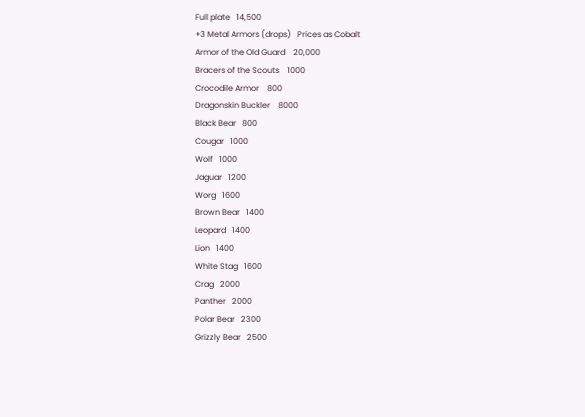Full plate   14,500
+3 Metal Armors (drops)   Prices as Cobalt
Armor of the Old Guard    20,000
Bracers of the Scouts    1000
Crocodile Armor    800
Dragonskin Buckler    8000
Black Bear   800
Cougar   1000
Wolf   1000
Jaguar   1200
Worg   1600
Brown Bear   1400
Leopard   1400
Lion   1400
White Stag   1600
Crag   2000
Panther   2000
Polar Bear   2300
Grizzly Bear   2500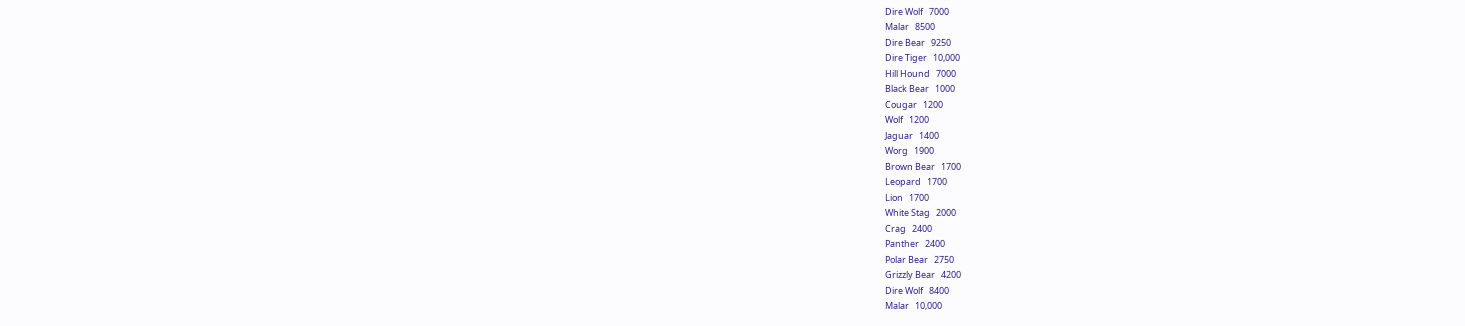Dire Wolf   7000
Malar   8500
Dire Bear   9250
Dire Tiger   10,000
Hill Hound   7000
Black Bear   1000
Cougar   1200
Wolf   1200
Jaguar   1400
Worg   1900
Brown Bear   1700
Leopard   1700
Lion   1700
White Stag   2000
Crag   2400
Panther   2400
Polar Bear   2750
Grizzly Bear   4200
Dire Wolf   8400
Malar   10,000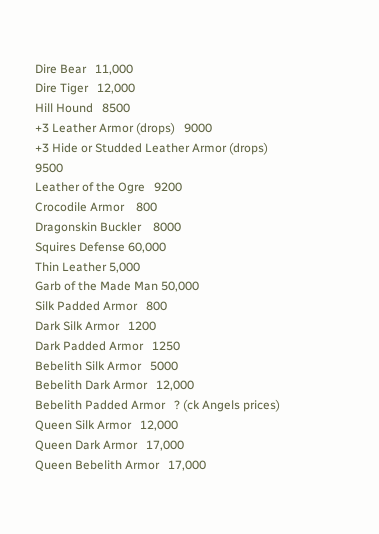Dire Bear   11,000
Dire Tiger   12,000
Hill Hound   8500
+3 Leather Armor (drops)   9000
+3 Hide or Studded Leather Armor (drops)   9500
Leather of the Ogre   9200
Crocodile Armor    800
Dragonskin Buckler    8000
Squires Defense 60,000
Thin Leather 5,000
Garb of the Made Man 50,000
Silk Padded Armor   800
Dark Silk Armor   1200
Dark Padded Armor   1250
Bebelith Silk Armor   5000
Bebelith Dark Armor   12,000
Bebelith Padded Armor   ? (ck Angels prices)
Queen Silk Armor   12,000
Queen Dark Armor   17,000
Queen Bebelith Armor   17,000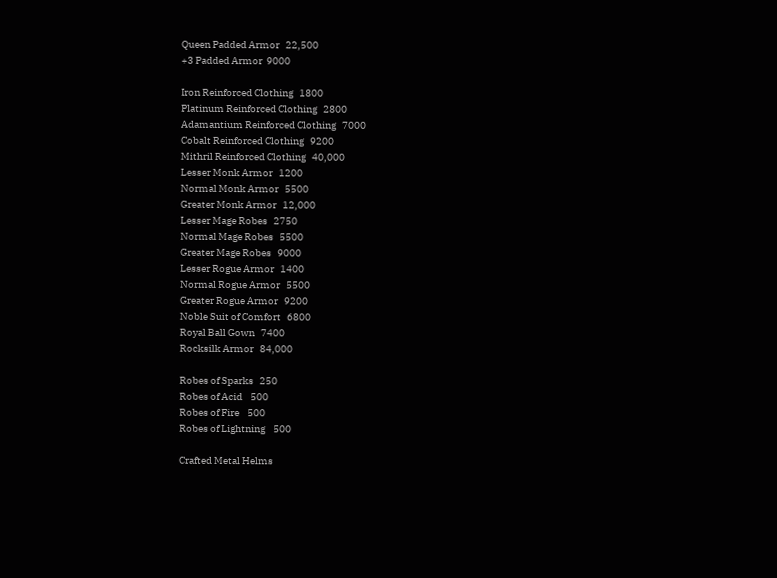Queen Padded Armor   22,500
+3 Padded Armor  9000

Iron Reinforced Clothing   1800
Platinum Reinforced Clothing   2800
Adamantium Reinforced Clothing   7000
Cobalt Reinforced Clothing   9200
Mithril Reinforced Clothing   40,000
Lesser Monk Armor   1200
Normal Monk Armor   5500
Greater Monk Armor   12,000
Lesser Mage Robes   2750
Normal Mage Robes   5500
Greater Mage Robes   9000
Lesser Rogue Armor   1400
Normal Rogue Armor   5500
Greater Rogue Armor   9200
Noble Suit of Comfort   6800
Royal Ball Gown   7400
Rocksilk Armor   84,000

Robes of Sparks   250
Robes of Acid    500
Robes of Fire    500
Robes of Lightning    500

Crafted Metal Helms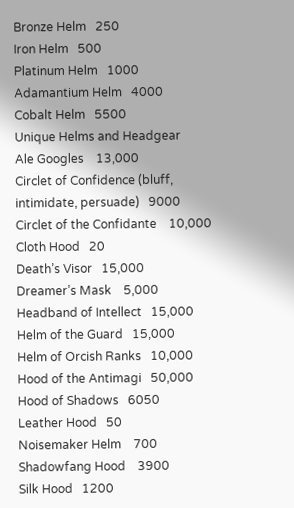Bronze Helm   250
Iron Helm   500
Platinum Helm   1000
Adamantium Helm   4000
Cobalt Helm   5500
Unique Helms and Headgear
Ale Googles    13,000
Circlet of Confidence (bluff, intimidate, persuade)   9000
Circlet of the Confidante    10,000
Cloth Hood   20
Death’s Visor   15,000
Dreamer’s Mask    5,000
Headband of Intellect   15,000
Helm of the Guard   15,000
Helm of Orcish Ranks   10,000
Hood of the Antimagi   50,000
Hood of Shadows   6050
Leather Hood   50
Noisemaker Helm    700
Shadowfang Hood    3900
Silk Hood   1200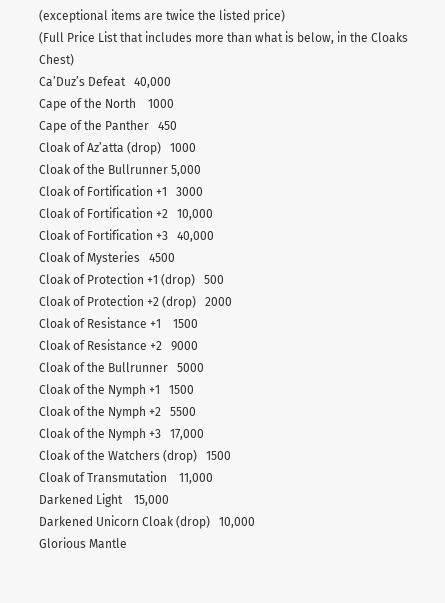(exceptional items are twice the listed price)
(Full Price List that includes more than what is below, in the Cloaks Chest)
Ca’Duz’s Defeat   40,000
Cape of the North    1000
Cape of the Panther   450
Cloak of Az’atta (drop)   1000
Cloak of the Bullrunner 5,000
Cloak of Fortification +1   3000
Cloak of Fortification +2   10,000
Cloak of Fortification +3   40,000
Cloak of Mysteries   4500
Cloak of Protection +1 (drop)   500
Cloak of Protection +2 (drop)   2000
Cloak of Resistance +1    1500
Cloak of Resistance +2   9000
Cloak of the Bullrunner   5000
Cloak of the Nymph +1   1500
Cloak of the Nymph +2   5500
Cloak of the Nymph +3   17,000
Cloak of the Watchers (drop)   1500
Cloak of Transmutation    11,000
Darkened Light    15,000
Darkened Unicorn Cloak (drop)   10,000
Glorious Mantle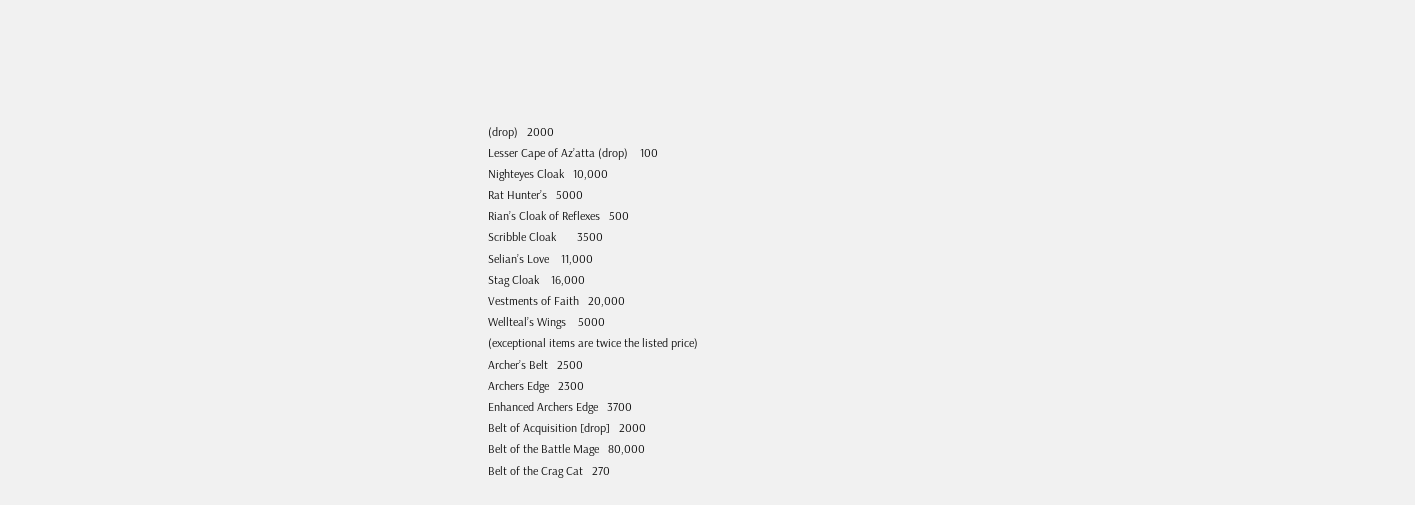(drop)   2000
Lesser Cape of Az’atta (drop)    100
Nighteyes Cloak   10,000
Rat Hunter’s   5000
Rian’s Cloak of Reflexes   500
Scribble Cloak       3500
Selian’s Love    11,000
Stag Cloak    16,000
Vestments of Faith   20,000
Wellteal’s Wings    5000
(exceptional items are twice the listed price)
Archer’s Belt   2500
Archers Edge   2300
Enhanced Archers Edge   3700
Belt of Acquisition [drop]   2000
Belt of the Battle Mage   80,000
Belt of the Crag Cat   270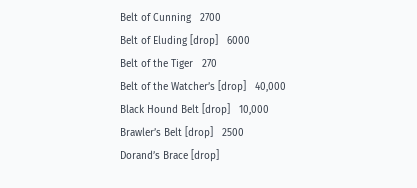Belt of Cunning   2700
Belt of Eluding [drop]   6000
Belt of the Tiger   270
Belt of the Watcher’s [drop]   40,000
Black Hound Belt [drop]   10,000
Brawler’s Belt [drop]   2500
Dorand’s Brace [drop]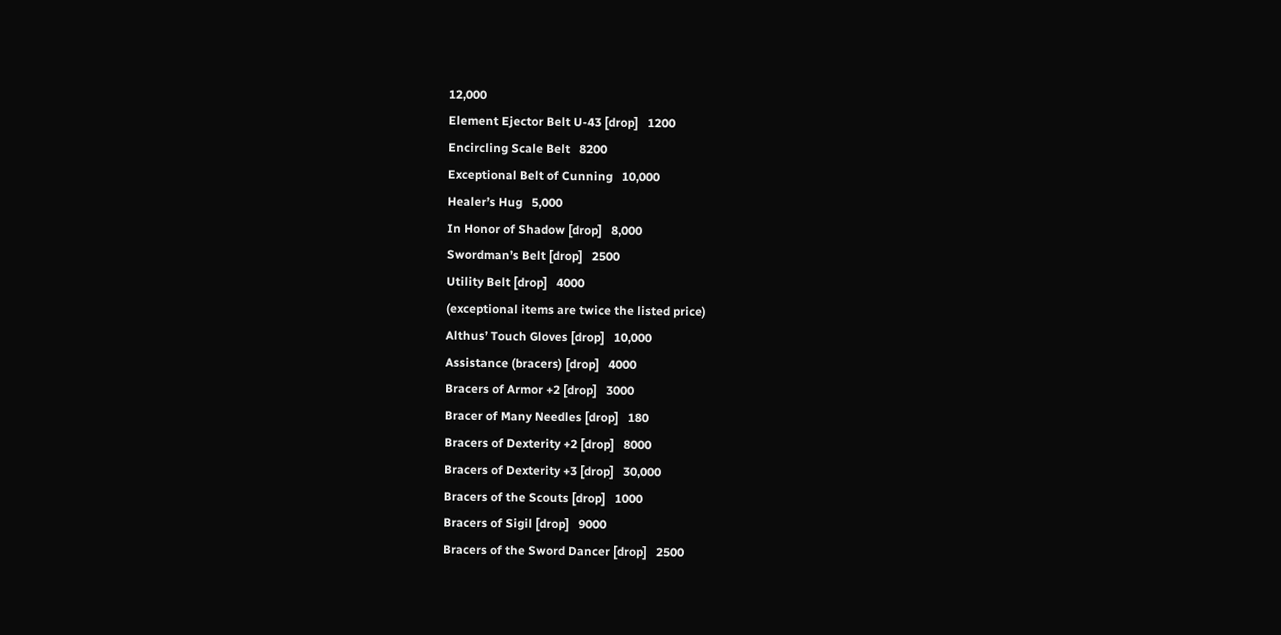12,000
Element Ejector Belt U-43 [drop]   1200
Encircling Scale Belt   8200
Exceptional Belt of Cunning   10,000
Healer’s Hug   5,000
In Honor of Shadow [drop]   8,000
Swordman’s Belt [drop]   2500
Utility Belt [drop]   4000
(exceptional items are twice the listed price)
Althus’ Touch Gloves [drop]   10,000
Assistance (bracers) [drop]   4000
Bracers of Armor +2 [drop]   3000
Bracer of Many Needles [drop]   180
Bracers of Dexterity +2 [drop]   8000
Bracers of Dexterity +3 [drop]   30,000
Bracers of the Scouts [drop]   1000
Bracers of Sigil [drop]   9000
Bracers of the Sword Dancer [drop]   2500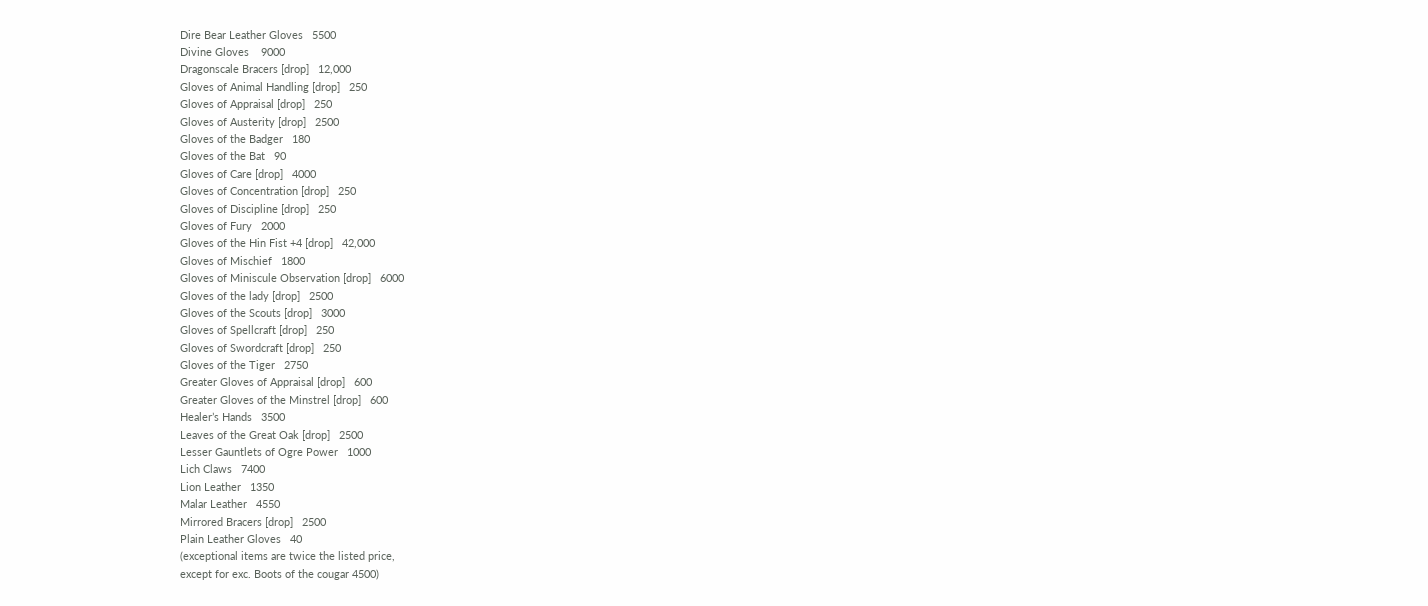Dire Bear Leather Gloves   5500
Divine Gloves    9000
Dragonscale Bracers [drop]   12,000
Gloves of Animal Handling [drop]   250
Gloves of Appraisal [drop]   250
Gloves of Austerity [drop]   2500
Gloves of the Badger   180
Gloves of the Bat   90
Gloves of Care [drop]   4000
Gloves of Concentration [drop]   250
Gloves of Discipline [drop]   250
Gloves of Fury   2000
Gloves of the Hin Fist +4 [drop]   42,000
Gloves of Mischief   1800
Gloves of Miniscule Observation [drop]   6000
Gloves of the lady [drop]   2500
Gloves of the Scouts [drop]   3000
Gloves of Spellcraft [drop]   250
Gloves of Swordcraft [drop]   250
Gloves of the Tiger   2750
Greater Gloves of Appraisal [drop]   600
Greater Gloves of the Minstrel [drop]   600
Healer’s Hands   3500
Leaves of the Great Oak [drop]   2500
Lesser Gauntlets of Ogre Power   1000
Lich Claws   7400
Lion Leather   1350
Malar Leather   4550
Mirrored Bracers [drop]   2500
Plain Leather Gloves   40
(exceptional items are twice the listed price,
except for exc. Boots of the cougar 4500)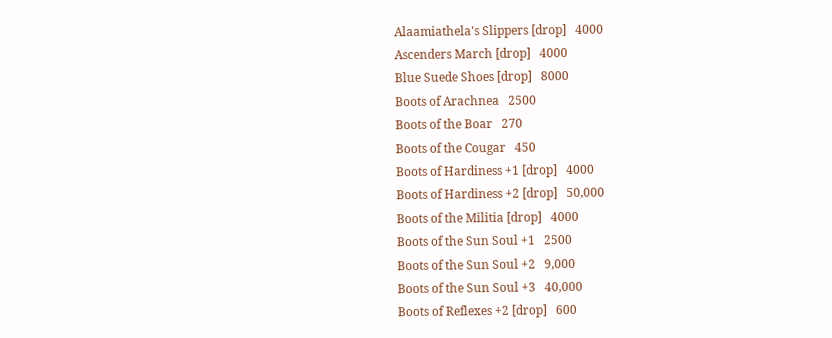Alaamiathela's Slippers [drop]   4000
Ascenders March [drop]   4000
Blue Suede Shoes [drop]   8000
Boots of Arachnea   2500
Boots of the Boar   270
Boots of the Cougar   450
Boots of Hardiness +1 [drop]   4000
Boots of Hardiness +2 [drop]   50,000
Boots of the Militia [drop]   4000
Boots of the Sun Soul +1   2500
Boots of the Sun Soul +2   9,000
Boots of the Sun Soul +3   40,000
Boots of Reflexes +2 [drop]   600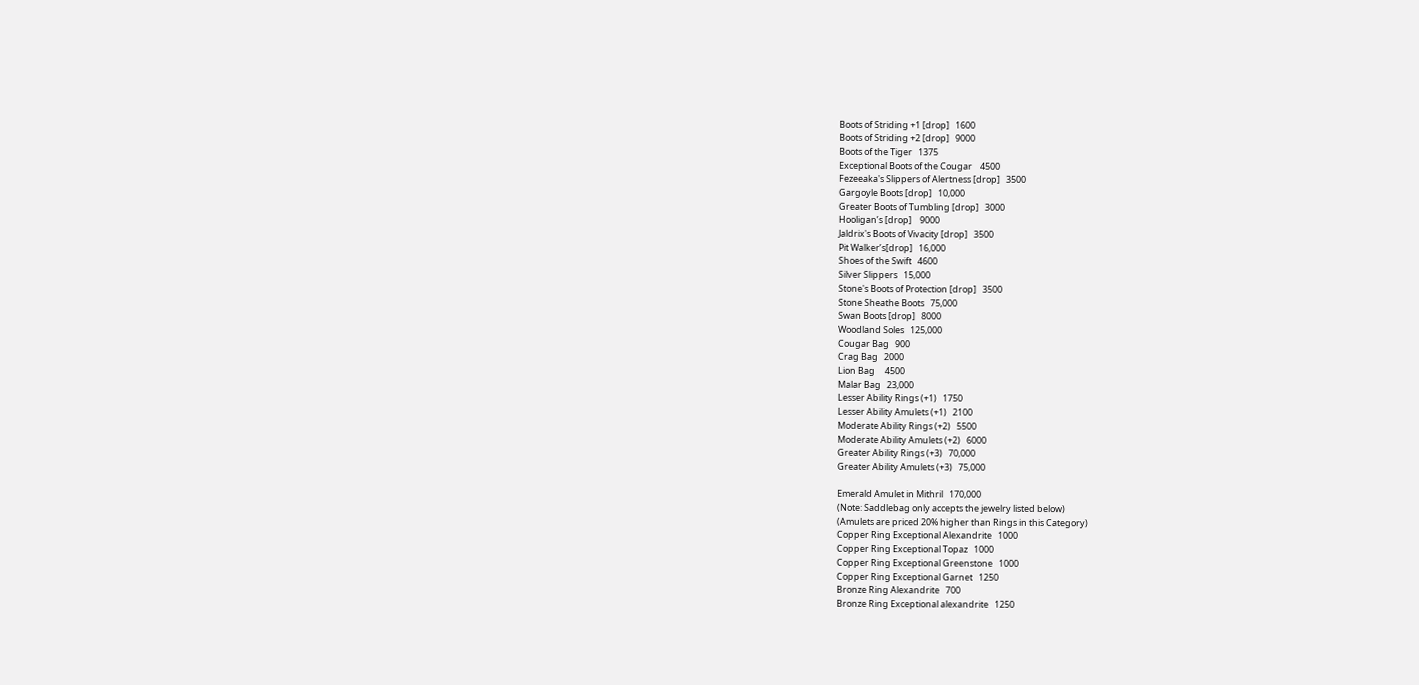Boots of Striding +1 [drop]   1600
Boots of Striding +2 [drop]   9000
Boots of the Tiger   1375
Exceptional Boots of the Cougar    4500
Fezeeaka's Slippers of Alertness [drop]   3500
Gargoyle Boots [drop]   10,000
Greater Boots of Tumbling [drop]   3000
Hooligan’s [drop]    9000
Jaldrix's Boots of Vivacity [drop]   3500
Pit Walker’s[drop]   16,000
Shoes of the Swift   4600
Silver Slippers   15,000
Stone's Boots of Protection [drop]   3500
Stone Sheathe Boots   75,000
Swan Boots [drop]   8000
Woodland Soles   125,000
Cougar Bag   900
Crag Bag   2000
Lion Bag     4500
Malar Bag   23,000
Lesser Ability Rings (+1)   1750
Lesser Ability Amulets (+1)   2100
Moderate Ability Rings (+2)   5500
Moderate Ability Amulets (+2)   6000
Greater Ability Rings (+3)   70,000
Greater Ability Amulets (+3)   75,000

Emerald Amulet in Mithril   170,000
(Note: Saddlebag only accepts the jewelry listed below)
(Amulets are priced 20% higher than Rings in this Category)
Copper Ring Exceptional Alexandrite   1000
Copper Ring Exceptional Topaz   1000
Copper Ring Exceptional Greenstone   1000
Copper Ring Exceptional Garnet   1250
Bronze Ring Alexandrite   700
Bronze Ring Exceptional alexandrite   1250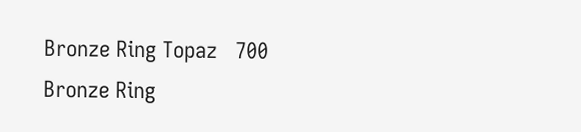Bronze Ring Topaz   700
Bronze Ring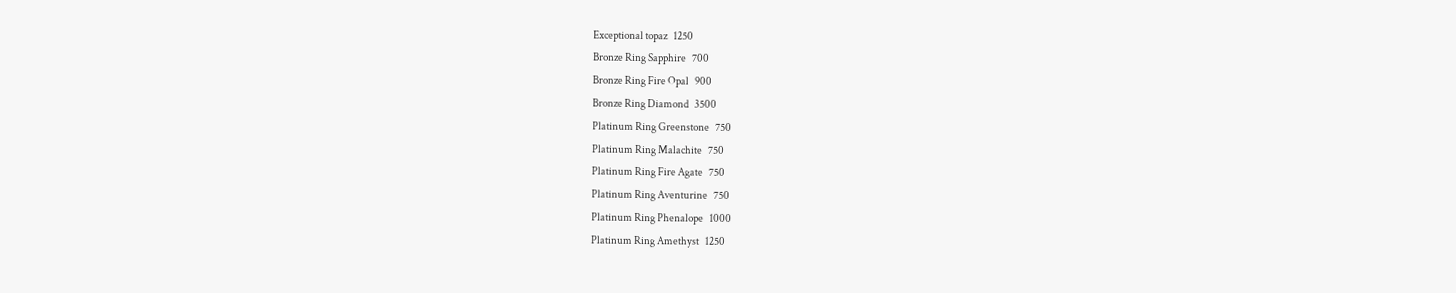Exceptional topaz   1250
Bronze Ring Sapphire   700
Bronze Ring Fire Opal   900
Bronze Ring Diamond   3500
Platinum Ring Greenstone   750
Platinum Ring Malachite   750
Platinum Ring Fire Agate   750
Platinum Ring Aventurine   750
Platinum Ring Phenalope   1000
Platinum Ring Amethyst   1250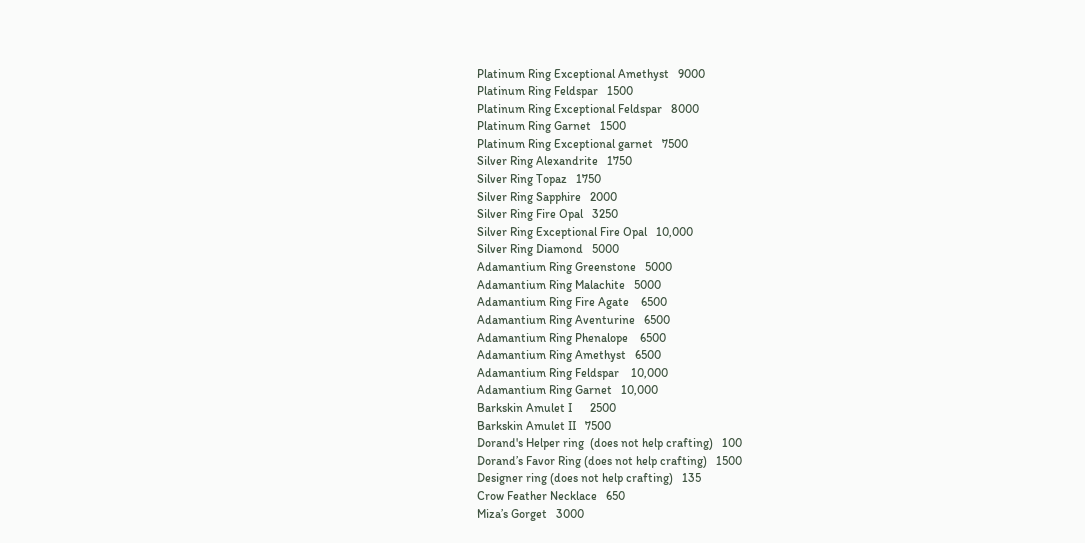Platinum Ring Exceptional Amethyst   9000
Platinum Ring Feldspar   1500
Platinum Ring Exceptional Feldspar   8000
Platinum Ring Garnet   1500
Platinum Ring Exceptional garnet   7500
Silver Ring Alexandrite   1750
Silver Ring Topaz   1750
Silver Ring Sapphire   2000
Silver Ring Fire Opal   3250
Silver Ring Exceptional Fire Opal   10,000
Silver Ring Diamond   5000
Adamantium Ring Greenstone   5000
Adamantium Ring Malachite   5000
Adamantium Ring Fire Agate    6500
Adamantium Ring Aventurine   6500
Adamantium Ring Phenalope    6500
Adamantium Ring Amethyst   6500
Adamantium Ring Feldspar    10,000
Adamantium Ring Garnet   10,000
Barkskin Amulet I      2500
Barkskin Amulet II   7500
Dorand's Helper ring  (does not help crafting)   100
Dorand’s Favor Ring (does not help crafting)   1500
Designer ring (does not help crafting)   135
Crow Feather Necklace   650
Miza’s Gorget   3000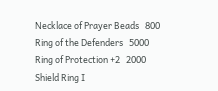Necklace of Prayer Beads   800
Ring of the Defenders   5000
Ring of Protection +2   2000
Shield Ring I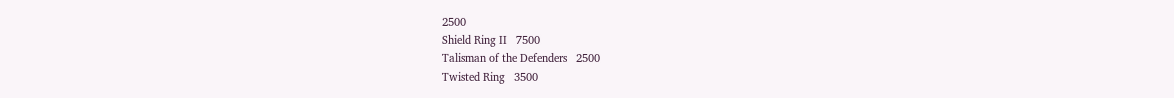2500
Shield Ring II   7500
Talisman of the Defenders   2500
Twisted Ring   3500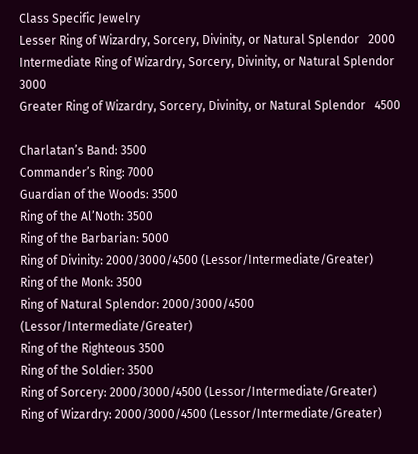Class Specific Jewelry
Lesser Ring of Wizardry, Sorcery, Divinity, or Natural Splendor   2000
Intermediate Ring of Wizardry, Sorcery, Divinity, or Natural Splendor   3000
Greater Ring of Wizardry, Sorcery, Divinity, or Natural Splendor   4500

Charlatan’s Band: 3500
Commander’s Ring: 7000
Guardian of the Woods: 3500
Ring of the Al’Noth: 3500
Ring of the Barbarian: 5000
Ring of Divinity: 2000/3000/4500 (Lessor/Intermediate/Greater)
Ring of the Monk: 3500
Ring of Natural Splendor: 2000/3000/4500 (Lessor/Intermediate/Greater)
Ring of the Righteous 3500
Ring of the Soldier: 3500
Ring of Sorcery: 2000/3000/4500 (Lessor/Intermediate/Greater)
Ring of Wizardry: 2000/3000/4500 (Lessor/Intermediate/Greater)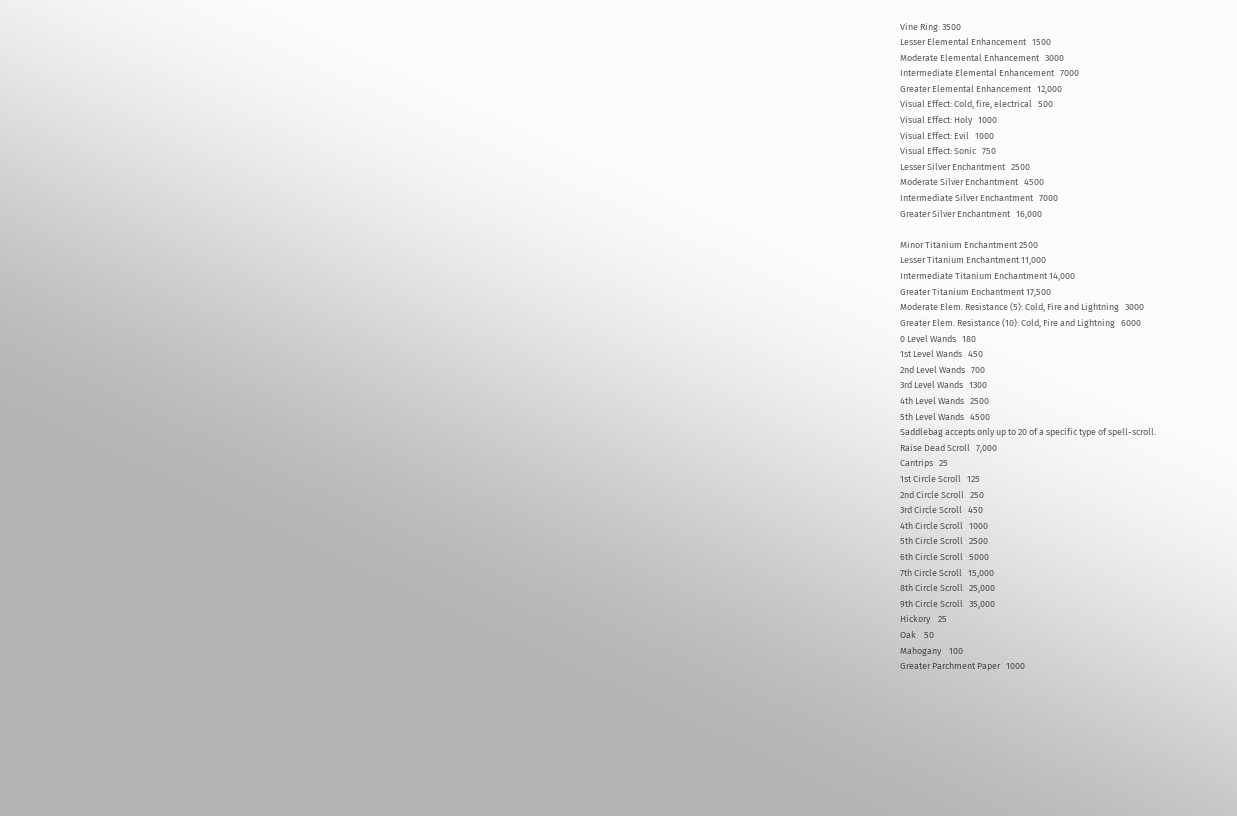Vine Ring: 3500
Lesser Elemental Enhancement   1500
Moderate Elemental Enhancement   3000
Intermediate Elemental Enhancement   7000
Greater Elemental Enhancement   12,000
Visual Effect: Cold, fire, electrical   500
Visual Effect: Holy   1000
Visual Effect: Evil   1000
Visual Effect: Sonic   750
Lesser Silver Enchantment   2500
Moderate Silver Enchantment   4500
Intermediate Silver Enchantment   7000
Greater Silver Enchantment   16,000

Minor Titanium Enchantment 2500
Lesser Titanium Enchantment 11,000
Intermediate Titanium Enchantment 14,000
Greater Titanium Enchantment 17,500
Moderate Elem. Resistance (5): Cold, Fire and Lightning   3000
Greater Elem. Resistance (10): Cold, Fire and Lightning   6000
0 Level Wands   180
1st Level Wands   450
2nd Level Wands   700
3rd Level Wands   1300
4th Level Wands   2500
5th Level Wands   4500
Saddlebag accepts only up to 20 of a specific type of spell-scroll.
Raise Dead Scroll   7,000
Cantrips   25
1st Circle Scroll   125
2nd Circle Scroll   250
3rd Circle Scroll   450
4th Circle Scroll   1000
5th Circle Scroll   2500
6th Circle Scroll   5000
7th Circle Scroll   15,000
8th Circle Scroll   25,000
9th Circle Scroll   35,000
Hickory    25
Oak    50
Mahogany    100
Greater Parchment Paper   1000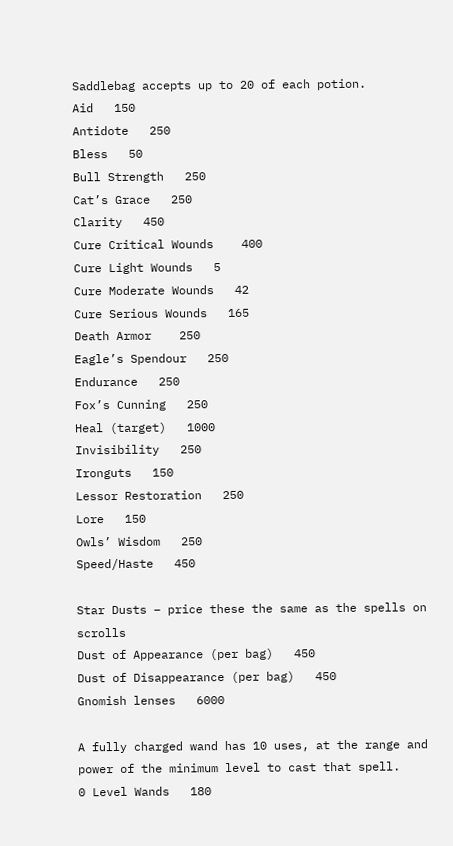Saddlebag accepts up to 20 of each potion.
Aid   150
Antidote   250
Bless   50
Bull Strength   250
Cat’s Grace   250
Clarity   450
Cure Critical Wounds    400
Cure Light Wounds   5
Cure Moderate Wounds   42
Cure Serious Wounds   165
Death Armor    250
Eagle’s Spendour   250
Endurance   250
Fox’s Cunning   250
Heal (target)   1000
Invisibility   250
Ironguts   150
Lessor Restoration   250
Lore   150
Owls’ Wisdom   250
Speed/Haste   450

Star Dusts – price these the same as the spells on scrolls
Dust of Appearance (per bag)   450
Dust of Disappearance (per bag)   450
Gnomish lenses   6000

A fully charged wand has 10 uses, at the range and power of the minimum level to cast that spell.
0 Level Wands   180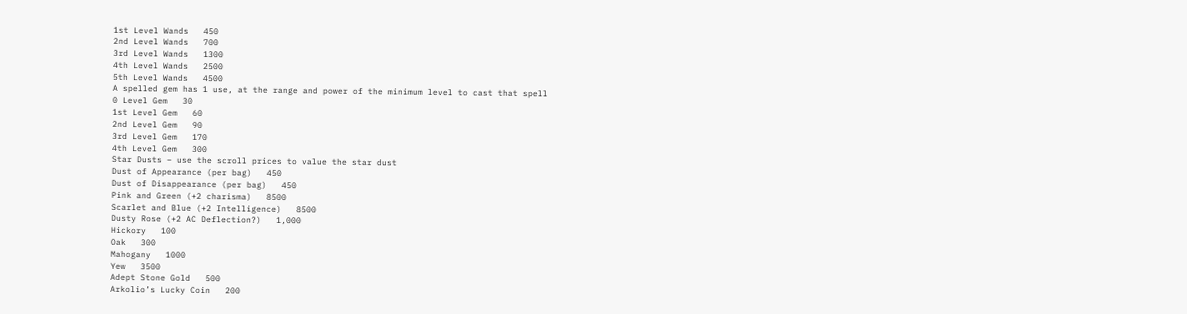1st Level Wands   450
2nd Level Wands   700
3rd Level Wands   1300
4th Level Wands   2500
5th Level Wands   4500
A spelled gem has 1 use, at the range and power of the minimum level to cast that spell
0 Level Gem   30
1st Level Gem   60
2nd Level Gem   90
3rd Level Gem   170
4th Level Gem   300
Star Dusts – use the scroll prices to value the star dust
Dust of Appearance (per bag)   450
Dust of Disappearance (per bag)   450
Pink and Green (+2 charisma)   8500
Scarlet and Blue (+2 Intelligence)   8500
Dusty Rose (+2 AC Deflection?)   1,000
Hickory   100
Oak   300
Mahogany   1000
Yew   3500
Adept Stone Gold   500
Arkolio’s Lucky Coin   200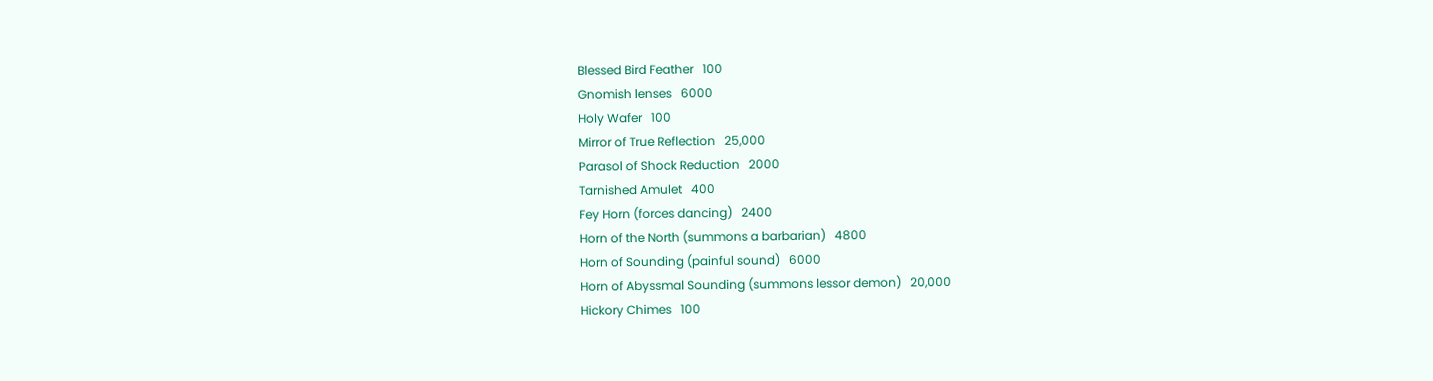Blessed Bird Feather   100
Gnomish lenses   6000
Holy Wafer   100
Mirror of True Reflection   25,000
Parasol of Shock Reduction   2000
Tarnished Amulet   400
Fey Horn (forces dancing)   2400
Horn of the North (summons a barbarian)   4800
Horn of Sounding (painful sound)   6000
Horn of Abyssmal Sounding (summons lessor demon)   20,000
Hickory Chimes   100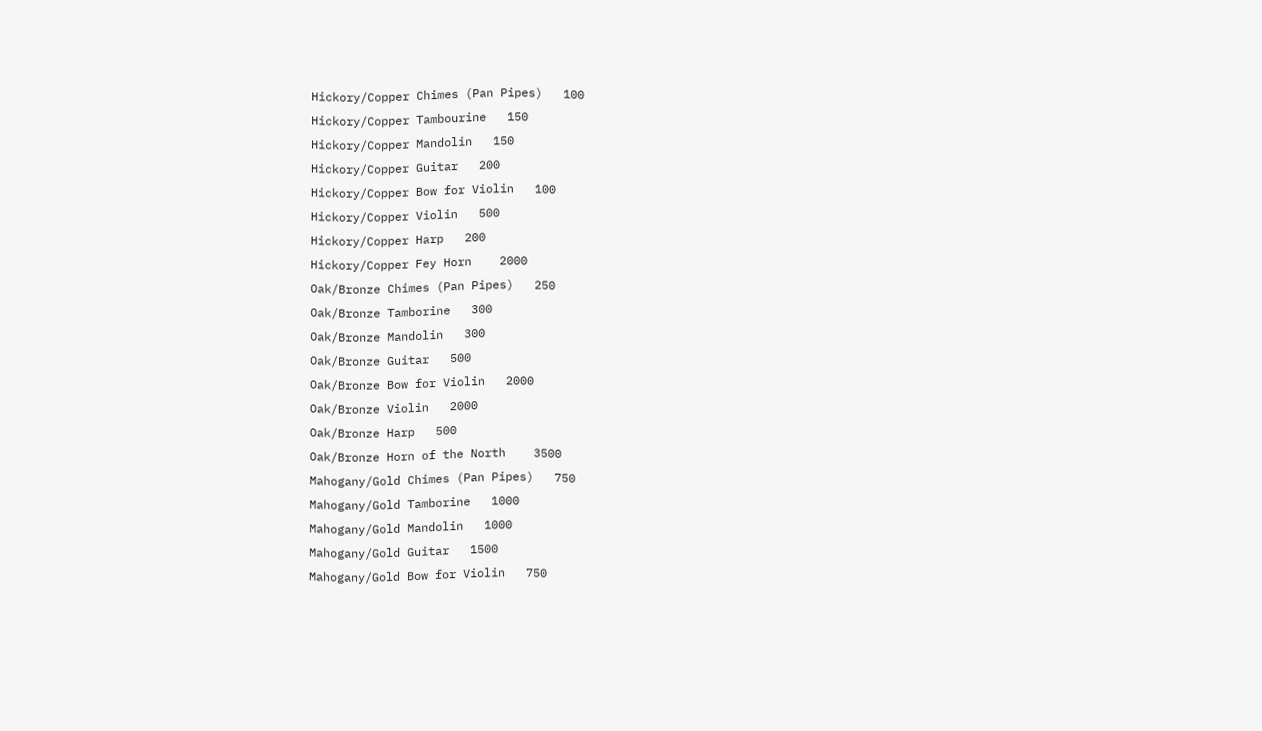Hickory/Copper Chimes (Pan Pipes)   100
Hickory/Copper Tambourine   150
Hickory/Copper Mandolin   150
Hickory/Copper Guitar   200
Hickory/Copper Bow for Violin   100
Hickory/Copper Violin   500
Hickory/Copper Harp   200
Hickory/Copper Fey Horn    2000
Oak/Bronze Chimes (Pan Pipes)   250
Oak/Bronze Tamborine   300
Oak/Bronze Mandolin   300
Oak/Bronze Guitar   500
Oak/Bronze Bow for Violin   2000
Oak/Bronze Violin   2000
Oak/Bronze Harp   500
Oak/Bronze Horn of the North    3500
Mahogany/Gold Chimes (Pan Pipes)   750
Mahogany/Gold Tamborine   1000
Mahogany/Gold Mandolin   1000
Mahogany/Gold Guitar   1500
Mahogany/Gold Bow for Violin   750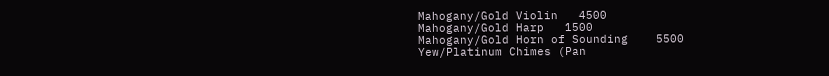Mahogany/Gold Violin   4500
Mahogany/Gold Harp   1500
Mahogany/Gold Horn of Sounding    5500
Yew/Platinum Chimes (Pan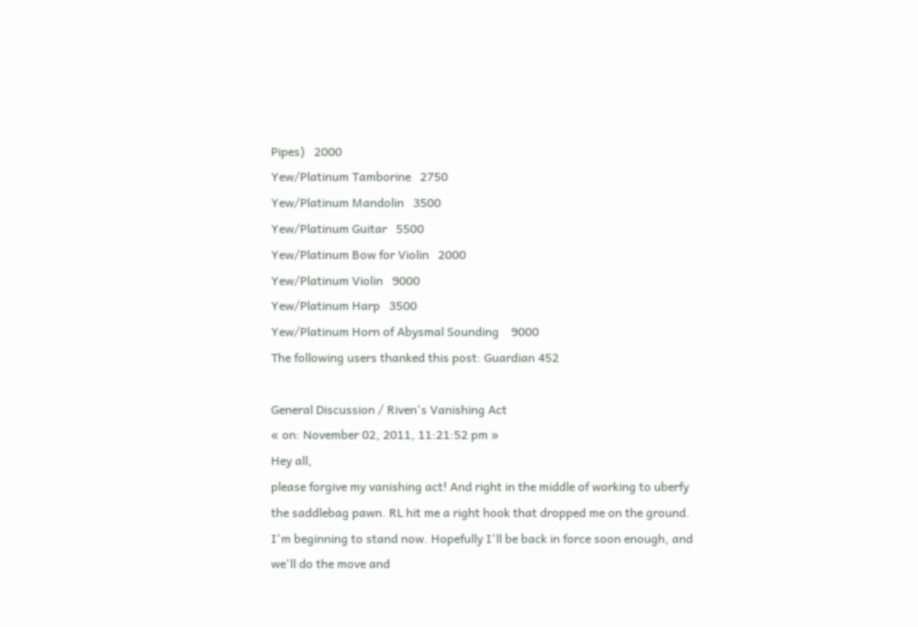Pipes)   2000
Yew/Platinum Tamborine   2750
Yew/Platinum Mandolin   3500
Yew/Platinum Guitar   5500
Yew/Platinum Bow for Violin   2000
Yew/Platinum Violin   9000
Yew/Platinum Harp   3500
Yew/Platinum Horn of Abysmal Sounding    9000
The following users thanked this post: Guardian 452

General Discussion / Riven's Vanishing Act
« on: November 02, 2011, 11:21:52 pm »
Hey all,
please forgive my vanishing act! And right in the middle of working to uberfy the saddlebag pawn. RL hit me a right hook that dropped me on the ground. I'm beginning to stand now. Hopefully I'll be back in force soon enough, and we'll do the move and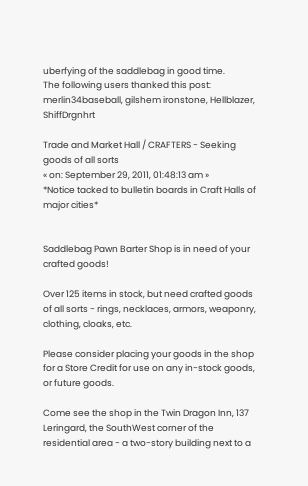uberfying of the saddlebag in good time.
The following users thanked this post: merlin34baseball, gilshem ironstone, Hellblazer, ShiffDrgnhrt

Trade and Market Hall / CRAFTERS - Seeking goods of all sorts
« on: September 29, 2011, 01:48:13 am »
*Notice tacked to bulletin boards in Craft Halls of major cities*


Saddlebag Pawn Barter Shop is in need of your crafted goods!

Over 125 items in stock, but need crafted goods of all sorts - rings, necklaces, armors, weaponry, clothing, cloaks, etc.

Please consider placing your goods in the shop for a Store Credit for use on any in-stock goods, or future goods.

Come see the shop in the Twin Dragon Inn, 137 Leringard, the SouthWest corner of the residential area - a two-story building next to a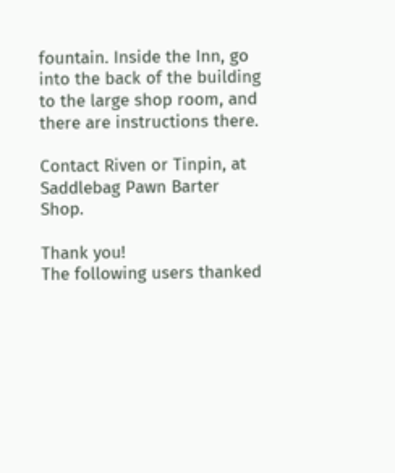fountain. Inside the Inn, go into the back of the building to the large shop room, and there are instructions there.

Contact Riven or Tinpin, at Saddlebag Pawn Barter Shop.

Thank you!
The following users thanked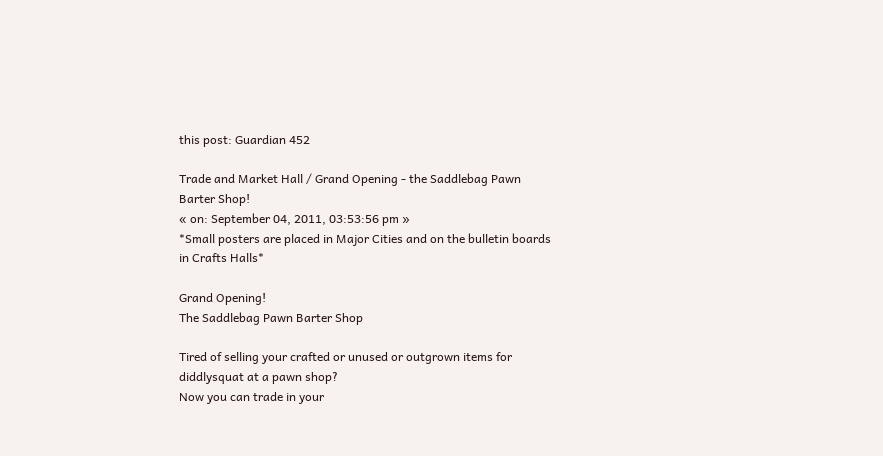this post: Guardian 452

Trade and Market Hall / Grand Opening - the Saddlebag Pawn Barter Shop!
« on: September 04, 2011, 03:53:56 pm »
*Small posters are placed in Major Cities and on the bulletin boards in Crafts Halls*

Grand Opening!
The Saddlebag Pawn Barter Shop

Tired of selling your crafted or unused or outgrown items for diddlysquat at a pawn shop?
Now you can trade in your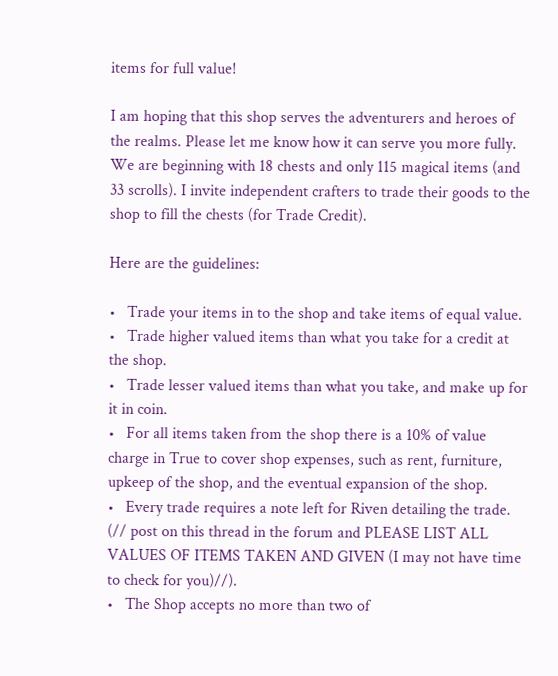items for full value!

I am hoping that this shop serves the adventurers and heroes of the realms. Please let me know how it can serve you more fully. We are beginning with 18 chests and only 115 magical items (and 33 scrolls). I invite independent crafters to trade their goods to the shop to fill the chests (for Trade Credit).

Here are the guidelines:

•   Trade your items in to the shop and take items of equal value.
•   Trade higher valued items than what you take for a credit at the shop.
•   Trade lesser valued items than what you take, and make up for it in coin.
•   For all items taken from the shop there is a 10% of value charge in True to cover shop expenses, such as rent, furniture, upkeep of the shop, and the eventual expansion of the shop.
•   Every trade requires a note left for Riven detailing the trade. (// post on this thread in the forum and PLEASE LIST ALL VALUES OF ITEMS TAKEN AND GIVEN (I may not have time to check for you)//).
•   The Shop accepts no more than two of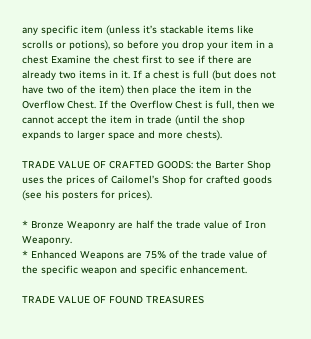any specific item (unless it’s stackable items like scrolls or potions), so before you drop your item in a chest Examine the chest first to see if there are already two items in it. If a chest is full (but does not have two of the item) then place the item in the Overflow Chest. If the Overflow Chest is full, then we cannot accept the item in trade (until the shop expands to larger space and more chests).

TRADE VALUE OF CRAFTED GOODS: the Barter Shop uses the prices of Cailomel’s Shop for crafted goods (see his posters for prices).

* Bronze Weaponry are half the trade value of Iron Weaponry.
* Enhanced Weapons are 75% of the trade value of the specific weapon and specific enhancement.

TRADE VALUE OF FOUND TREASURES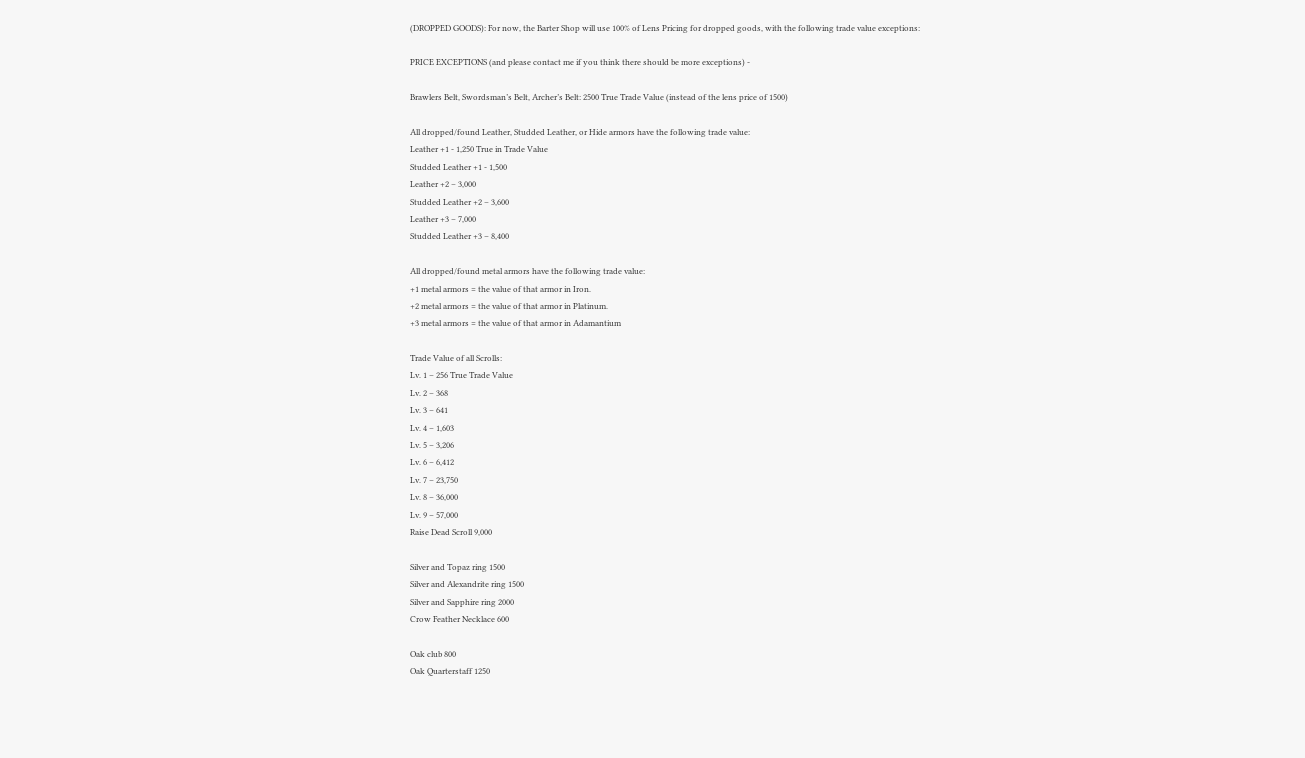(DROPPED GOODS): For now, the Barter Shop will use 100% of Lens Pricing for dropped goods, with the following trade value exceptions:

PRICE EXCEPTIONS (and please contact me if you think there should be more exceptions) -

Brawlers Belt, Swordsman’s Belt, Archer’s Belt: 2500 True Trade Value (instead of the lens price of 1500)

All dropped/found Leather, Studded Leather, or Hide armors have the following trade value:
Leather +1 - 1,250 True in Trade Value
Studded Leather +1 - 1,500
Leather +2 – 3,000
Studded Leather +2 – 3,600
Leather +3 – 7,000
Studded Leather +3 – 8,400

All dropped/found metal armors have the following trade value:
+1 metal armors = the value of that armor in Iron.
+2 metal armors = the value of that armor in Platinum.
+3 metal armors = the value of that armor in Adamantium

Trade Value of all Scrolls:
Lv. 1 – 256 True Trade Value
Lv. 2 – 368
Lv. 3 – 641
Lv. 4 – 1,603
Lv. 5 – 3,206
Lv. 6 – 6,412
Lv. 7 – 23,750
Lv. 8 – 36,000
Lv. 9 – 57,000
Raise Dead Scroll 9,000

Silver and Topaz ring 1500
Silver and Alexandrite ring 1500
Silver and Sapphire ring 2000
Crow Feather Necklace 600

Oak club 800
Oak Quarterstaff 1250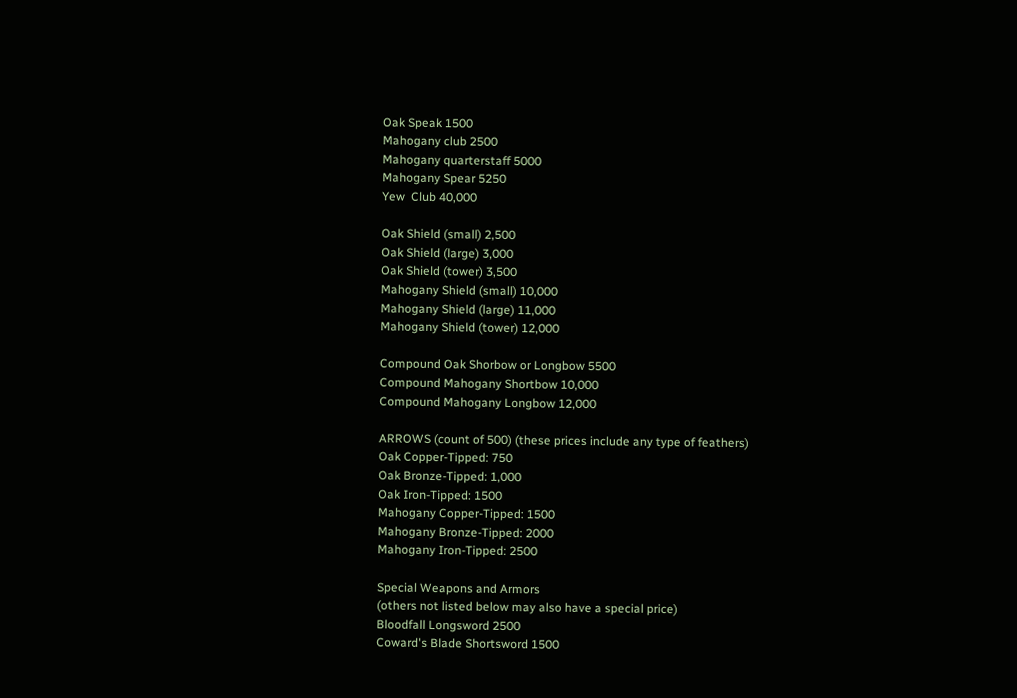Oak Speak 1500
Mahogany club 2500
Mahogany quarterstaff 5000
Mahogany Spear 5250
Yew  Club 40,000

Oak Shield (small) 2,500
Oak Shield (large) 3,000
Oak Shield (tower) 3,500
Mahogany Shield (small) 10,000
Mahogany Shield (large) 11,000
Mahogany Shield (tower) 12,000

Compound Oak Shorbow or Longbow 5500
Compound Mahogany Shortbow 10,000
Compound Mahogany Longbow 12,000

ARROWS (count of 500) (these prices include any type of feathers)
Oak Copper-Tipped: 750
Oak Bronze-Tipped: 1,000
Oak Iron-Tipped: 1500
Mahogany Copper-Tipped: 1500
Mahogany Bronze-Tipped: 2000
Mahogany Iron-Tipped: 2500

Special Weapons and Armors
(others not listed below may also have a special price)
Bloodfall Longsword 2500
Coward's Blade Shortsword 1500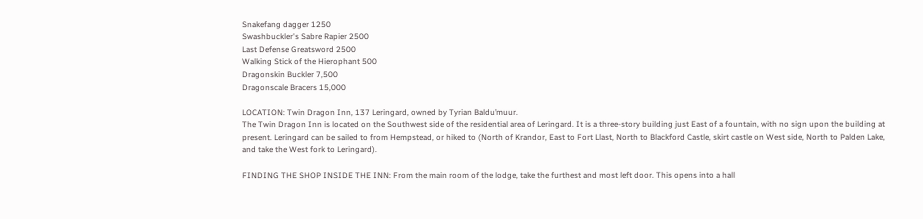Snakefang dagger 1250
Swashbuckler's Sabre Rapier 2500
Last Defense Greatsword 2500
Walking Stick of the Hierophant 500
Dragonskin Buckler 7,500
Dragonscale Bracers 15,000

LOCATION: Twin Dragon Inn, 137 Leringard, owned by Tyrian Baldu’muur.
The Twin Dragon Inn is located on the Southwest side of the residential area of Leringard. It is a three-story building just East of a fountain, with no sign upon the building at present. Leringard can be sailed to from Hempstead, or hiked to (North of Krandor, East to Fort Llast, North to Blackford Castle, skirt castle on West side, North to Palden Lake, and take the West fork to Leringard).

FINDING THE SHOP INSIDE THE INN: From the main room of the lodge, take the furthest and most left door. This opens into a hall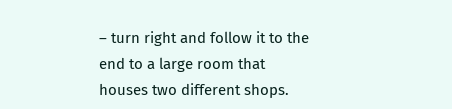– turn right and follow it to the end to a large room that houses two different shops.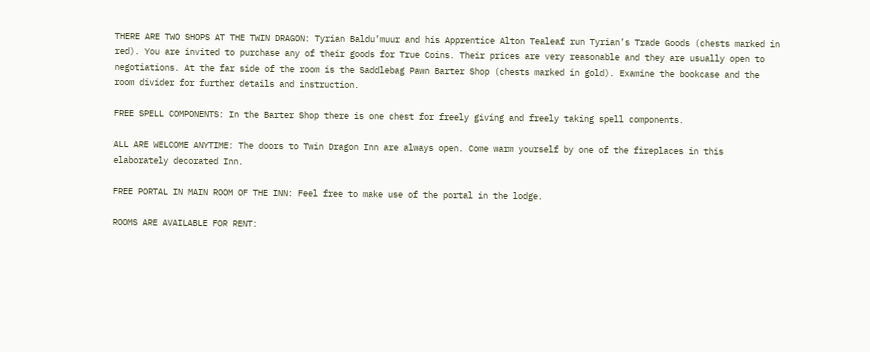THERE ARE TWO SHOPS AT THE TWIN DRAGON: Tyrian Baldu’muur and his Apprentice Alton Tealeaf run Tyrian’s Trade Goods (chests marked in red). You are invited to purchase any of their goods for True Coins. Their prices are very reasonable and they are usually open to negotiations. At the far side of the room is the Saddlebag Pawn Barter Shop (chests marked in gold). Examine the bookcase and the room divider for further details and instruction.

FREE SPELL COMPONENTS: In the Barter Shop there is one chest for freely giving and freely taking spell components.

ALL ARE WELCOME ANYTIME: The doors to Twin Dragon Inn are always open. Come warm yourself by one of the fireplaces in this elaborately decorated Inn.

FREE PORTAL IN MAIN ROOM OF THE INN: Feel free to make use of the portal in the lodge.

ROOMS ARE AVAILABLE FOR RENT: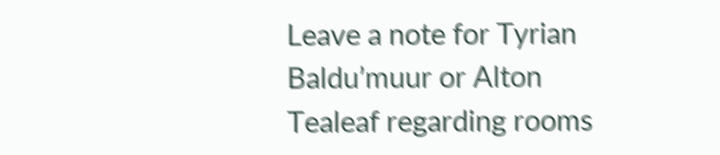Leave a note for Tyrian Baldu’muur or Alton Tealeaf regarding rooms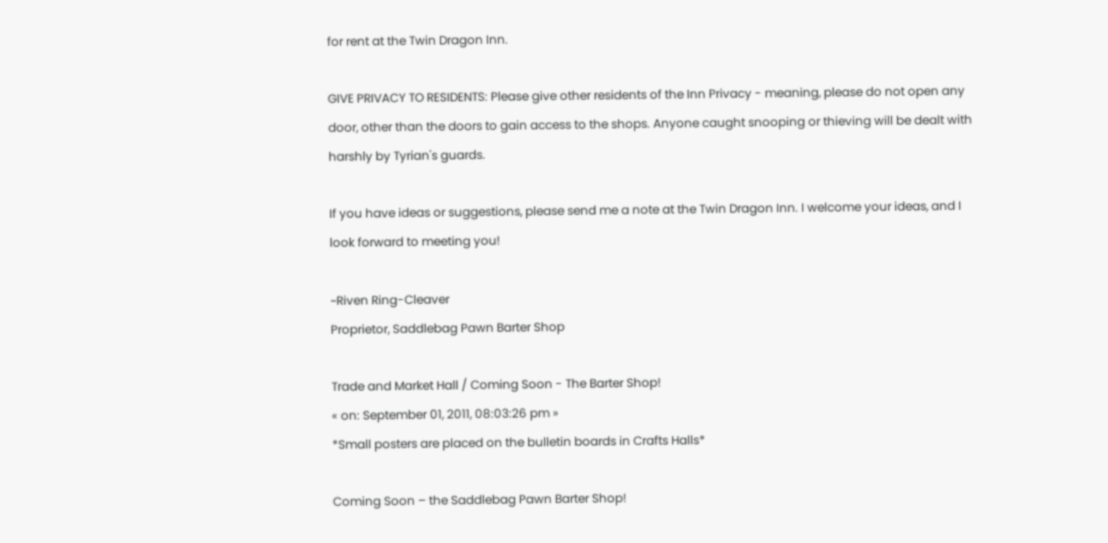for rent at the Twin Dragon Inn.

GIVE PRIVACY TO RESIDENTS: Please give other residents of the Inn Privacy - meaning, please do not open any door, other than the doors to gain access to the shops. Anyone caught snooping or thieving will be dealt with harshly by Tyrian's guards.

If you have ideas or suggestions, please send me a note at the Twin Dragon Inn. I welcome your ideas, and I look forward to meeting you!

~Riven Ring-Cleaver
Proprietor, Saddlebag Pawn Barter Shop

Trade and Market Hall / Coming Soon - The Barter Shop!
« on: September 01, 2011, 08:03:26 pm »
*Small posters are placed on the bulletin boards in Crafts Halls*

Coming Soon – the Saddlebag Pawn Barter Shop!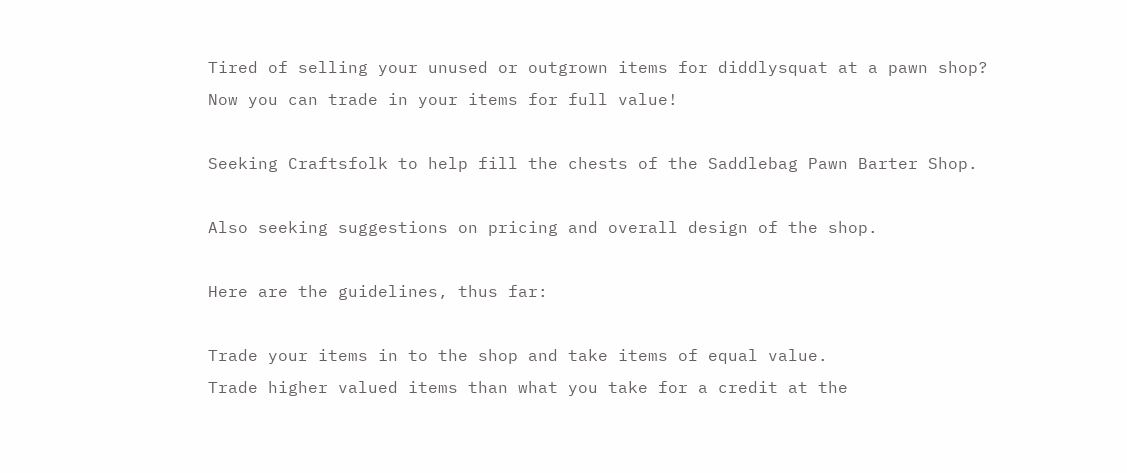Tired of selling your unused or outgrown items for diddlysquat at a pawn shop?
Now you can trade in your items for full value!

Seeking Craftsfolk to help fill the chests of the Saddlebag Pawn Barter Shop.

Also seeking suggestions on pricing and overall design of the shop.

Here are the guidelines, thus far:

Trade your items in to the shop and take items of equal value.
Trade higher valued items than what you take for a credit at the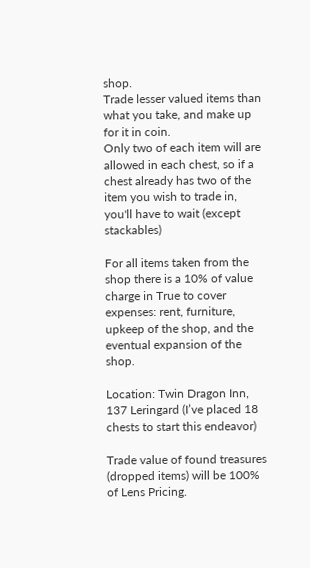shop.
Trade lesser valued items than what you take, and make up for it in coin.
Only two of each item will are allowed in each chest, so if a chest already has two of the item you wish to trade in, you'll have to wait (except stackables)

For all items taken from the shop there is a 10% of value charge in True to cover expenses: rent, furniture, upkeep of the shop, and the eventual expansion of the shop.

Location: Twin Dragon Inn, 137 Leringard (I’ve placed 18 chests to start this endeavor)

Trade value of found treasures (dropped items) will be 100% of Lens Pricing.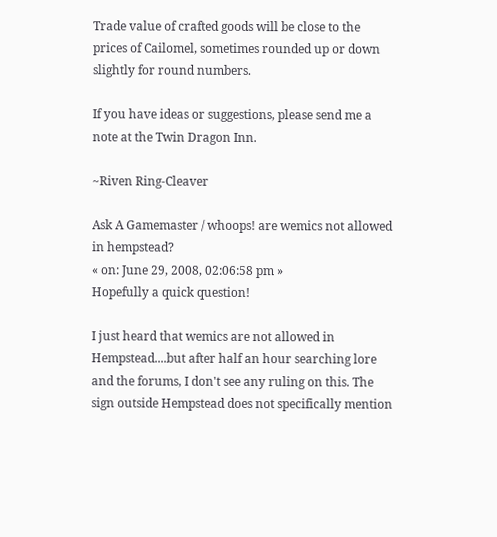Trade value of crafted goods will be close to the prices of Cailomel, sometimes rounded up or down slightly for round numbers.

If you have ideas or suggestions, please send me a note at the Twin Dragon Inn.

~Riven Ring-Cleaver

Ask A Gamemaster / whoops! are wemics not allowed in hempstead?
« on: June 29, 2008, 02:06:58 pm »
Hopefully a quick question!

I just heard that wemics are not allowed in Hempstead....but after half an hour searching lore and the forums, I don't see any ruling on this. The sign outside Hempstead does not specifically mention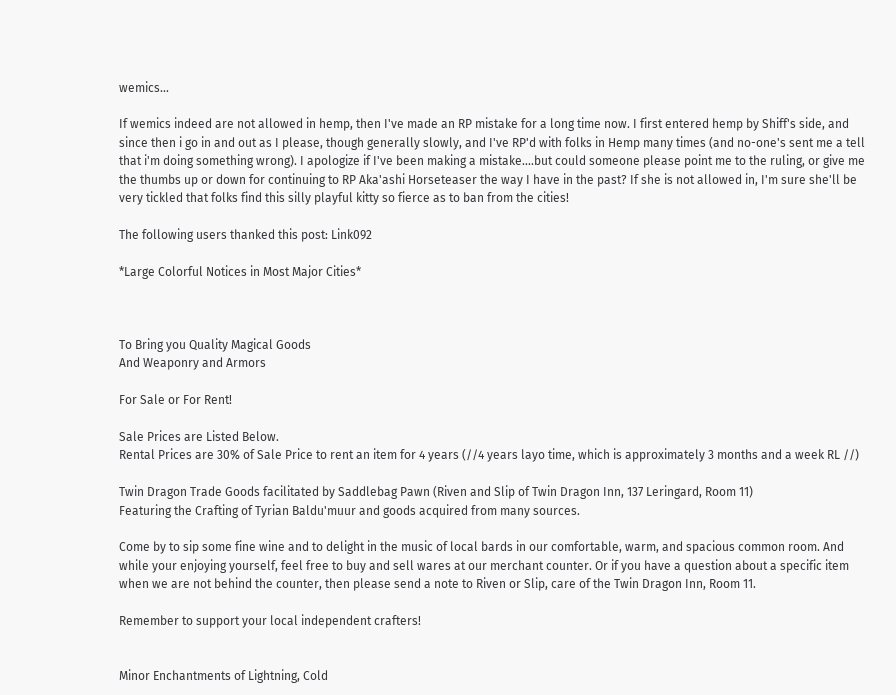wemics...

If wemics indeed are not allowed in hemp, then I've made an RP mistake for a long time now. I first entered hemp by Shiff's side, and since then i go in and out as I please, though generally slowly, and I've RP'd with folks in Hemp many times (and no-one's sent me a tell that i'm doing something wrong). I apologize if I've been making a mistake....but could someone please point me to the ruling, or give me the thumbs up or down for continuing to RP Aka'ashi Horseteaser the way I have in the past? If she is not allowed in, I'm sure she'll be very tickled that folks find this silly playful kitty so fierce as to ban from the cities!

The following users thanked this post: Link092

*Large Colorful Notices in Most Major Cities*



To Bring you Quality Magical Goods
And Weaponry and Armors

For Sale or For Rent!

Sale Prices are Listed Below.
Rental Prices are 30% of Sale Price to rent an item for 4 years (//4 years layo time, which is approximately 3 months and a week RL //)

Twin Dragon Trade Goods facilitated by Saddlebag Pawn (Riven and Slip of Twin Dragon Inn, 137 Leringard, Room 11)
Featuring the Crafting of Tyrian Baldu'muur and goods acquired from many sources.

Come by to sip some fine wine and to delight in the music of local bards in our comfortable, warm, and spacious common room. And while your enjoying yourself, feel free to buy and sell wares at our merchant counter. Or if you have a question about a specific item when we are not behind the counter, then please send a note to Riven or Slip, care of the Twin Dragon Inn, Room 11.

Remember to support your local independent crafters!


Minor Enchantments of Lightning, Cold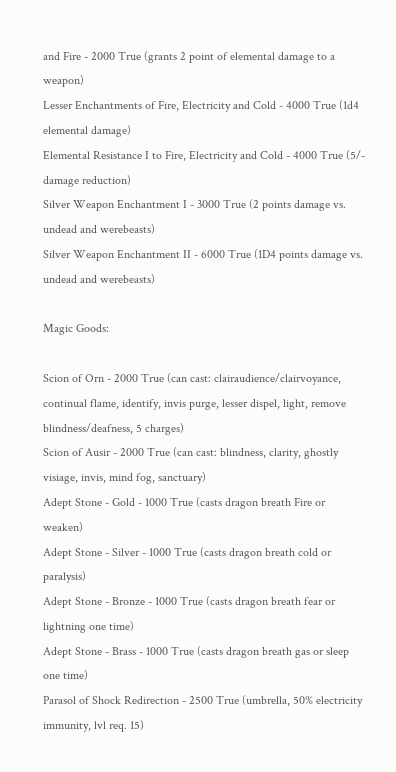and Fire - 2000 True (grants 2 point of elemental damage to a weapon)
Lesser Enchantments of Fire, Electricity and Cold - 4000 True (1d4 elemental damage)
Elemental Resistance I to Fire, Electricity and Cold - 4000 True (5/- damage reduction)
Silver Weapon Enchantment I - 3000 True (2 points damage vs. undead and werebeasts)
Silver Weapon Enchantment II - 6000 True (1D4 points damage vs. undead and werebeasts)

Magic Goods:

Scion of Orn - 2000 True (can cast: clairaudience/clairvoyance, continual flame, identify, invis purge, lesser dispel, light, remove blindness/deafness, 5 charges)
Scion of Ausir - 2000 True (can cast: blindness, clarity, ghostly visiage, invis, mind fog, sanctuary)
Adept Stone - Gold - 1000 True (casts dragon breath Fire or weaken)
Adept Stone - Silver - 1000 True (casts dragon breath cold or paralysis)
Adept Stone - Bronze - 1000 True (casts dragon breath fear or lightning one time)
Adept Stone - Brass - 1000 True (casts dragon breath gas or sleep one time)
Parasol of Shock Redirection - 2500 True (umbrella, 50% electricity immunity, lvl req. 15)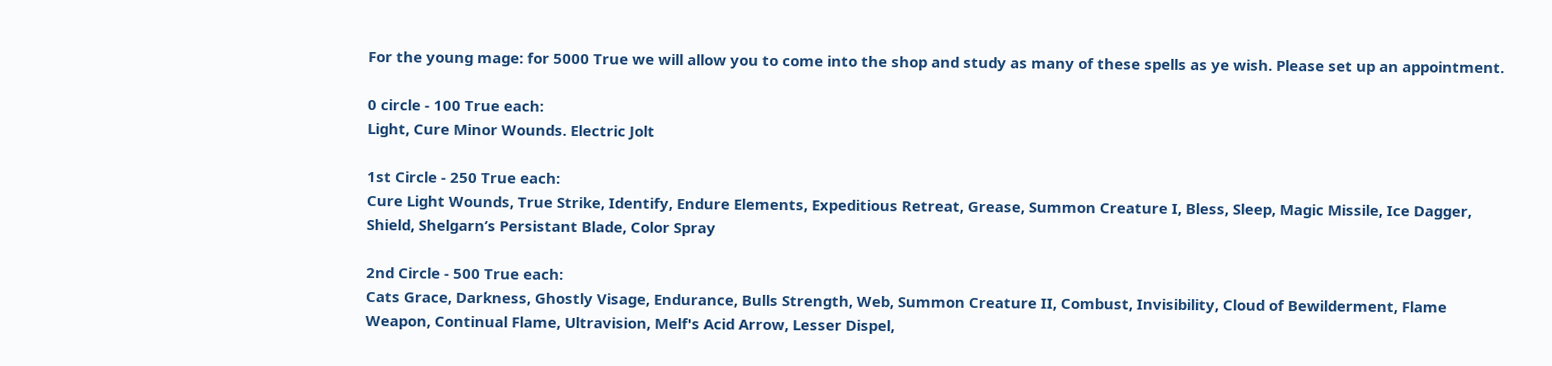For the young mage: for 5000 True we will allow you to come into the shop and study as many of these spells as ye wish. Please set up an appointment.

0 circle - 100 True each:
Light, Cure Minor Wounds. Electric Jolt

1st Circle - 250 True each:
Cure Light Wounds, True Strike, Identify, Endure Elements, Expeditious Retreat, Grease, Summon Creature I, Bless, Sleep, Magic Missile, Ice Dagger, Shield, Shelgarn’s Persistant Blade, Color Spray

2nd Circle - 500 True each:
Cats Grace, Darkness, Ghostly Visage, Endurance, Bulls Strength, Web, Summon Creature II, Combust, Invisibility, Cloud of Bewilderment, Flame Weapon, Continual Flame, Ultravision, Melf's Acid Arrow, Lesser Dispel,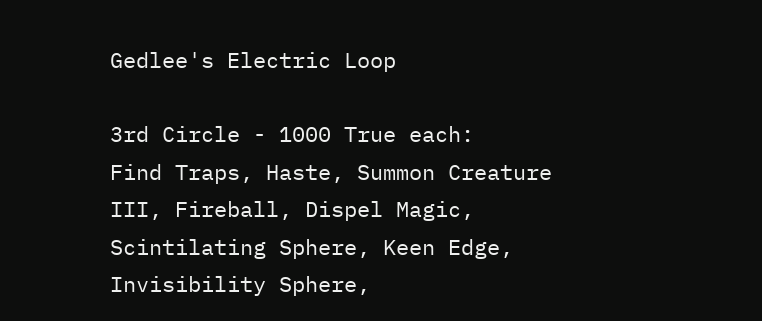Gedlee's Electric Loop

3rd Circle - 1000 True each:
Find Traps, Haste, Summon Creature III, Fireball, Dispel Magic, Scintilating Sphere, Keen Edge, Invisibility Sphere,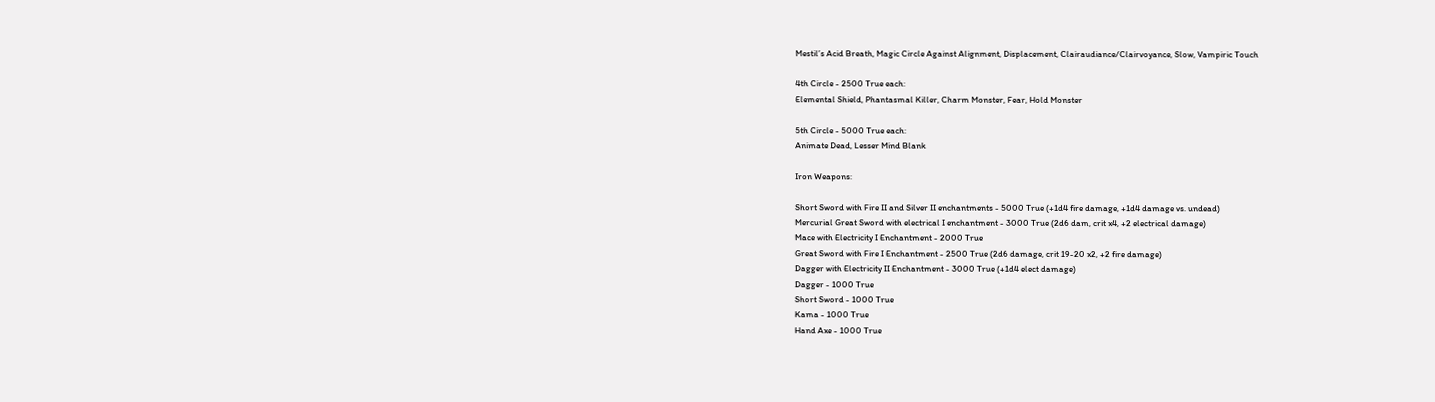Mestil’s Acid Breath, Magic Circle Against Alignment, Displacement, Clairaudiance/Clairvoyance, Slow, Vampiric Touch

4th Circle - 2500 True each:
Elemental Shield, Phantasmal Killer, Charm Monster, Fear, Hold Monster

5th Circle - 5000 True each:
Animate Dead, Lesser Mind Blank

Iron Weapons:

Short Sword with Fire II and Silver II enchantments - 5000 True (+1d4 fire damage, +1d4 damage vs. undead)
Mercurial Great Sword with electrical I enchantment - 3000 True (2d6 dam, crit x4, +2 electrical damage)
Mace with Electricity I Enchantment - 2000 True
Great Sword with Fire I Enchantment - 2500 True (2d6 damage, crit 19-20 x2, +2 fire damage)
Dagger with Electricity II Enchantment - 3000 True (+1d4 elect damage)
Dagger - 1000 True
Short Sword - 1000 True
Kama - 1000 True
Hand Axe - 1000 True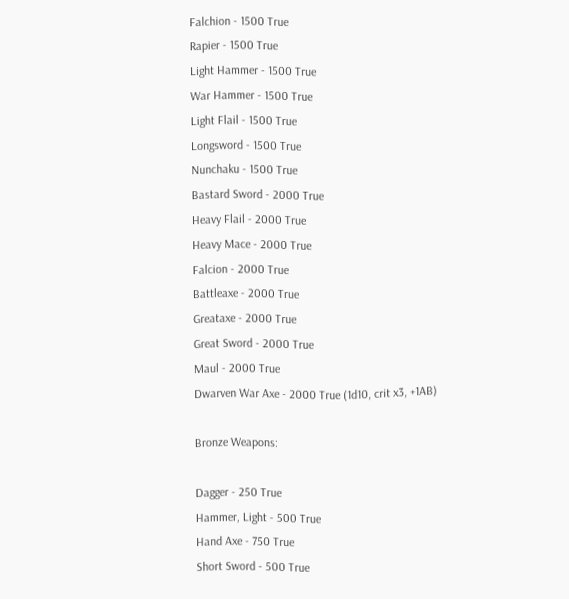Falchion - 1500 True
Rapier - 1500 True
Light Hammer - 1500 True
War Hammer - 1500 True
Light Flail - 1500 True
Longsword - 1500 True
Nunchaku - 1500 True
Bastard Sword - 2000 True
Heavy Flail - 2000 True
Heavy Mace - 2000 True
Falcion - 2000 True
Battleaxe - 2000 True
Greataxe - 2000 True
Great Sword - 2000 True
Maul - 2000 True
Dwarven War Axe - 2000 True (1d10, crit x3, +1AB)

Bronze Weapons:

Dagger - 250 True
Hammer, Light - 500 True
Hand Axe - 750 True
Short Sword - 500 True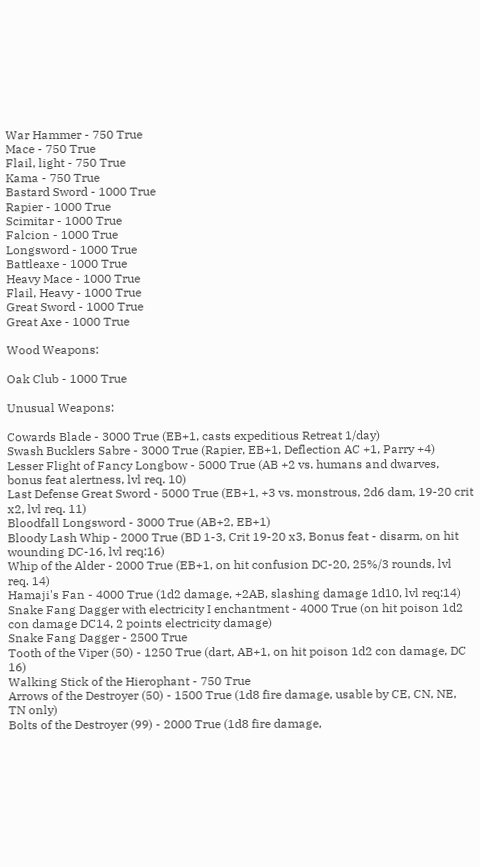War Hammer - 750 True
Mace - 750 True
Flail, light - 750 True
Kama - 750 True
Bastard Sword - 1000 True
Rapier - 1000 True
Scimitar - 1000 True
Falcion - 1000 True
Longsword - 1000 True
Battleaxe - 1000 True
Heavy Mace - 1000 True
Flail, Heavy - 1000 True
Great Sword - 1000 True
Great Axe - 1000 True

Wood Weapons:

Oak Club - 1000 True

Unusual Weapons:

Cowards Blade - 3000 True (EB+1, casts expeditious Retreat 1/day)
Swash Bucklers Sabre - 3000 True (Rapier, EB+1, Deflection AC +1, Parry +4)
Lesser Flight of Fancy Longbow - 5000 True (AB +2 vs. humans and dwarves, bonus feat alertness, lvl req. 10)
Last Defense Great Sword - 5000 True (EB+1, +3 vs. monstrous, 2d6 dam, 19-20 crit x2, lvl req. 11)
Bloodfall Longsword - 3000 True (AB+2, EB+1)
Bloody Lash Whip - 2000 True (BD 1-3, Crit 19-20 x3, Bonus feat - disarm, on hit wounding DC-16, lvl req:16)
Whip of the Alder - 2000 True (EB+1, on hit confusion DC-20, 25%/3 rounds, lvl req. 14)
Hamaji's Fan - 4000 True (1d2 damage, +2AB, slashing damage 1d10, lvl req:14)
Snake Fang Dagger with electricity I enchantment - 4000 True (on hit poison 1d2 con damage DC14, 2 points electricity damage)
Snake Fang Dagger - 2500 True
Tooth of the Viper (50) - 1250 True (dart, AB+1, on hit poison 1d2 con damage, DC 16)
Walking Stick of the Hierophant - 750 True
Arrows of the Destroyer (50) - 1500 True (1d8 fire damage, usable by CE, CN, NE, TN only)
Bolts of the Destroyer (99) - 2000 True (1d8 fire damage,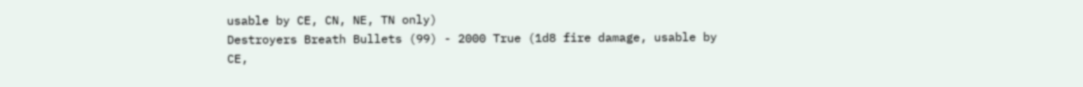usable by CE, CN, NE, TN only)
Destroyers Breath Bullets (99) - 2000 True (1d8 fire damage, usable by CE,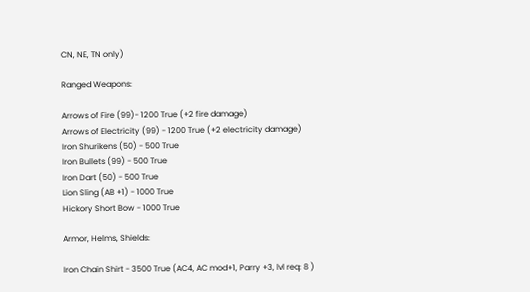CN, NE, TN only)

Ranged Weapons:

Arrows of Fire (99)- 1200 True (+2 fire damage)
Arrows of Electricity (99) - 1200 True (+2 electricity damage)
Iron Shurikens (50) - 500 True
Iron Bullets (99) - 500 True
Iron Dart (50) - 500 True
Lion Sling (AB +1) - 1000 True
Hickory Short Bow - 1000 True

Armor, Helms, Shields:

Iron Chain Shirt - 3500 True (AC4, AC mod+1, Parry +3, lvl req: 8 )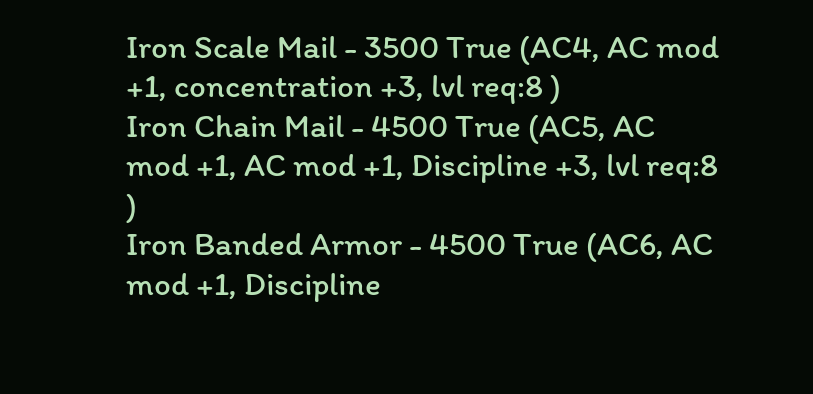Iron Scale Mail - 3500 True (AC4, AC mod +1, concentration +3, lvl req:8 )
Iron Chain Mail - 4500 True (AC5, AC mod +1, AC mod +1, Discipline +3, lvl req:8 )
Iron Banded Armor - 4500 True (AC6, AC mod +1, Discipline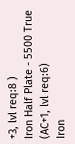+3, lvl req:8 )
Iron Half Plate - 5500 True (AC+1, lvl req:6)
Iron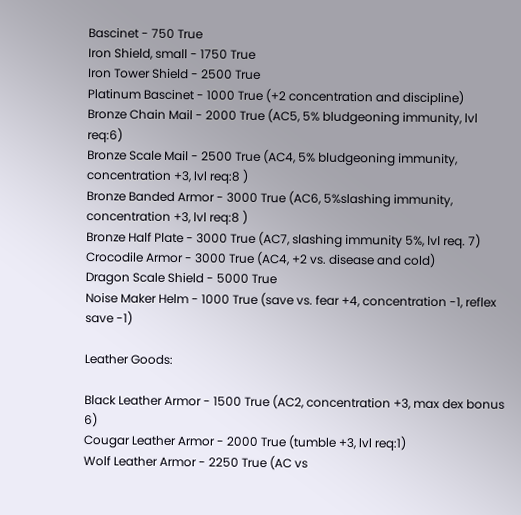Bascinet - 750 True
Iron Shield, small - 1750 True
Iron Tower Shield - 2500 True
Platinum Bascinet - 1000 True (+2 concentration and discipline)
Bronze Chain Mail - 2000 True (AC5, 5% bludgeoning immunity, lvl req:6)
Bronze Scale Mail - 2500 True (AC4, 5% bludgeoning immunity, concentration +3, lvl req:8 )
Bronze Banded Armor - 3000 True (AC6, 5%slashing immunity, concentration +3, lvl req:8 )
Bronze Half Plate - 3000 True (AC7, slashing immunity 5%, lvl req. 7)
Crocodile Armor - 3000 True (AC4, +2 vs. disease and cold)
Dragon Scale Shield - 5000 True
Noise Maker Helm - 1000 True (save vs. fear +4, concentration -1, reflex save -1)

Leather Goods:

Black Leather Armor - 1500 True (AC2, concentration +3, max dex bonus 6)
Cougar Leather Armor - 2000 True (tumble +3, lvl req:1)
Wolf Leather Armor - 2250 True (AC vs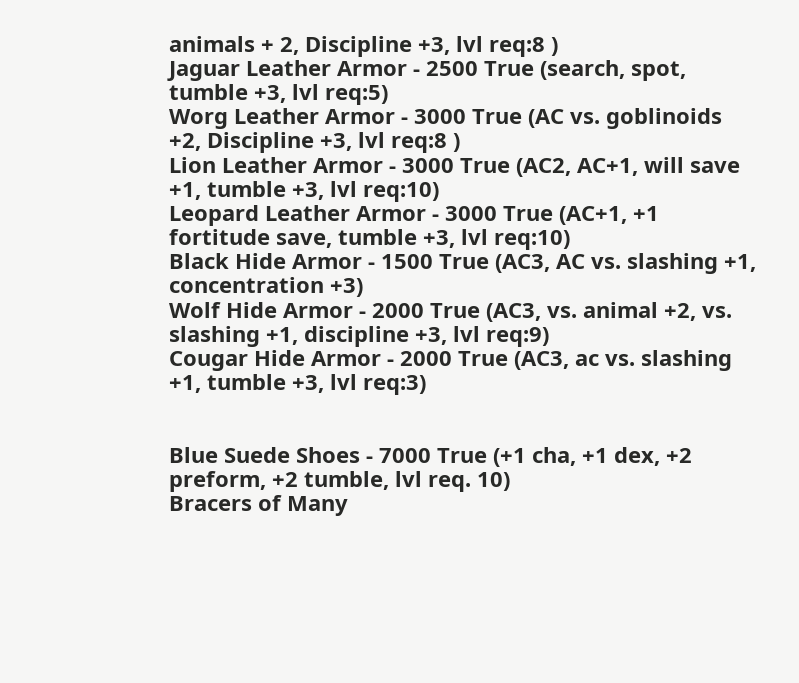animals + 2, Discipline +3, lvl req:8 )
Jaguar Leather Armor - 2500 True (search, spot, tumble +3, lvl req:5)
Worg Leather Armor - 3000 True (AC vs. goblinoids +2, Discipline +3, lvl req:8 )
Lion Leather Armor - 3000 True (AC2, AC+1, will save +1, tumble +3, lvl req:10)
Leopard Leather Armor - 3000 True (AC+1, +1 fortitude save, tumble +3, lvl req:10)
Black Hide Armor - 1500 True (AC3, AC vs. slashing +1, concentration +3)
Wolf Hide Armor - 2000 True (AC3, vs. animal +2, vs. slashing +1, discipline +3, lvl req:9)
Cougar Hide Armor - 2000 True (AC3, ac vs. slashing +1, tumble +3, lvl req:3)


Blue Suede Shoes - 7000 True (+1 cha, +1 dex, +2 preform, +2 tumble, lvl req. 10)
Bracers of Many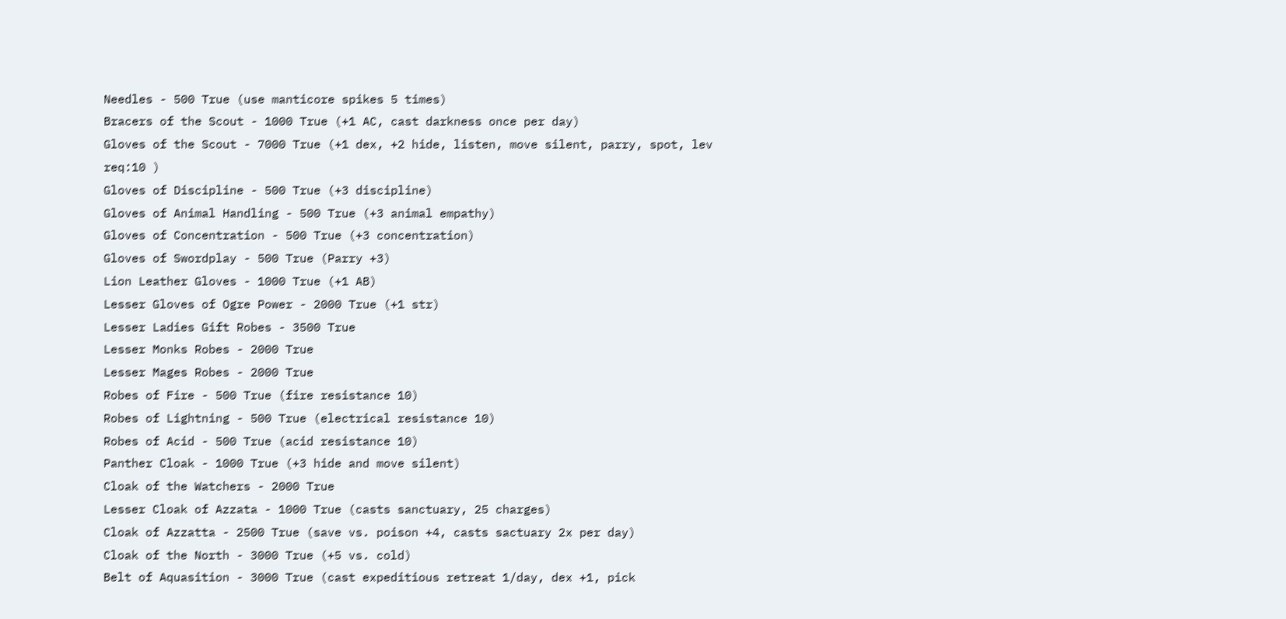Needles - 500 True (use manticore spikes 5 times)
Bracers of the Scout - 1000 True (+1 AC, cast darkness once per day)
Gloves of the Scout - 7000 True (+1 dex, +2 hide, listen, move silent, parry, spot, lev req:10 )
Gloves of Discipline - 500 True (+3 discipline)
Gloves of Animal Handling - 500 True (+3 animal empathy)
Gloves of Concentration - 500 True (+3 concentration)
Gloves of Swordplay - 500 True (Parry +3)
Lion Leather Gloves - 1000 True (+1 AB)
Lesser Gloves of Ogre Power - 2000 True (+1 str)
Lesser Ladies Gift Robes - 3500 True
Lesser Monks Robes - 2000 True
Lesser Mages Robes - 2000 True
Robes of Fire - 500 True (fire resistance 10)
Robes of Lightning - 500 True (electrical resistance 10)
Robes of Acid - 500 True (acid resistance 10)
Panther Cloak - 1000 True (+3 hide and move silent)
Cloak of the Watchers - 2000 True
Lesser Cloak of Azzata - 1000 True (casts sanctuary, 25 charges)
Cloak of Azzatta - 2500 True (save vs. poison +4, casts sactuary 2x per day)
Cloak of the North - 3000 True (+5 vs. cold)
Belt of Aquasition - 3000 True (cast expeditious retreat 1/day, dex +1, pick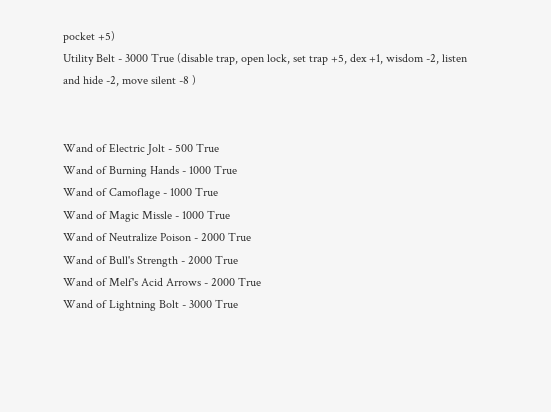pocket +5)
Utility Belt - 3000 True (disable trap, open lock, set trap +5, dex +1, wisdom -2, listen and hide -2, move silent -8 )


Wand of Electric Jolt - 500 True
Wand of Burning Hands - 1000 True
Wand of Camoflage - 1000 True
Wand of Magic Missle - 1000 True
Wand of Neutralize Poison - 2000 True
Wand of Bull's Strength - 2000 True
Wand of Melf's Acid Arrows - 2000 True
Wand of Lightning Bolt - 3000 True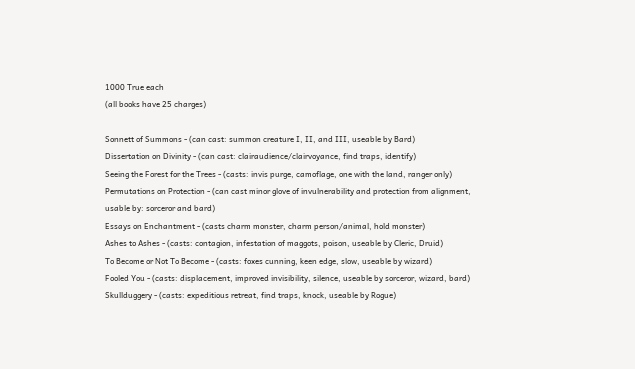1000 True each
(all books have 25 charges)

Sonnett of Summons - (can cast: summon creature I, II, and III, useable by Bard)
Dissertation on Divinity - (can cast: clairaudience/clairvoyance, find traps, identify)
Seeing the Forest for the Trees - (casts: invis purge, camoflage, one with the land, ranger only)
Permutations on Protection - (can cast minor glove of invulnerability and protection from alignment, usable by: sorceror and bard)
Essays on Enchantment - (casts charm monster, charm person/animal, hold monster)
Ashes to Ashes - (casts: contagion, infestation of maggots, poison, useable by Cleric, Druid)
To Become or Not To Become - (casts: foxes cunning, keen edge, slow, useable by wizard)
Fooled You - (casts: displacement, improved invisibility, silence, useable by sorceror, wizard, bard)
Skullduggery - (casts: expeditious retreat, find traps, knock, useable by Rogue)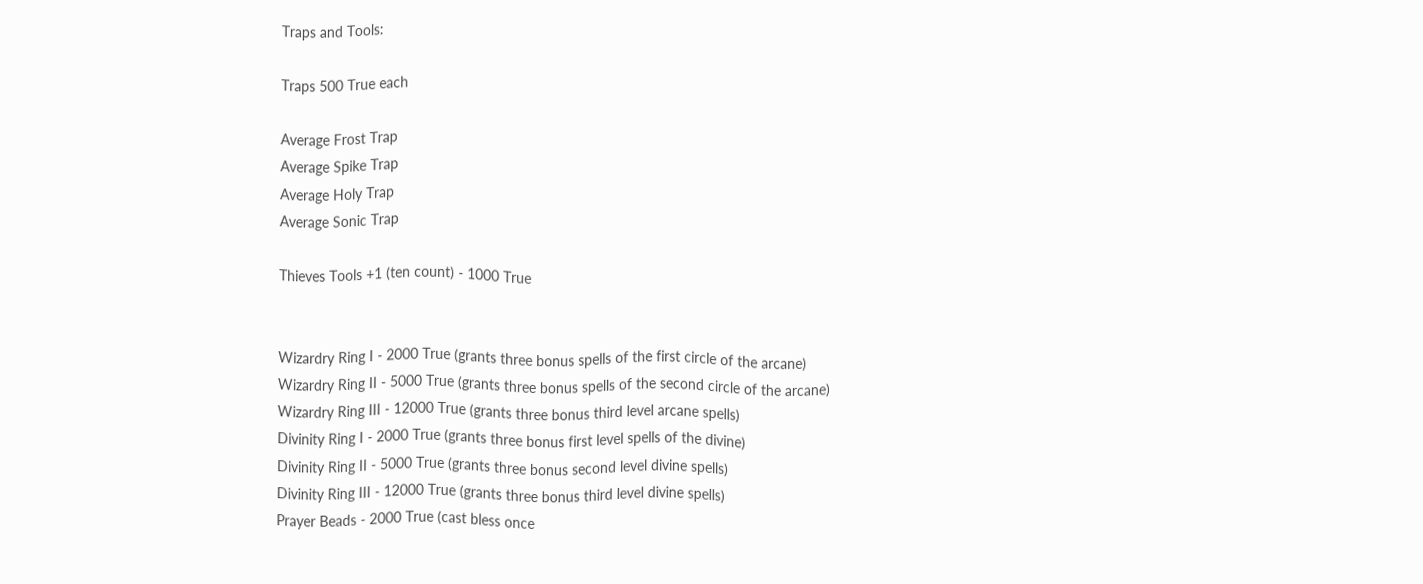Traps and Tools:

Traps 500 True each

Average Frost Trap
Average Spike Trap
Average Holy Trap
Average Sonic Trap

Thieves Tools +1 (ten count) - 1000 True


Wizardry Ring I - 2000 True (grants three bonus spells of the first circle of the arcane)
Wizardry Ring II - 5000 True (grants three bonus spells of the second circle of the arcane)
Wizardry Ring III - 12000 True (grants three bonus third level arcane spells)
Divinity Ring I - 2000 True (grants three bonus first level spells of the divine)
Divinity Ring II - 5000 True (grants three bonus second level divine spells)
Divinity Ring III - 12000 True (grants three bonus third level divine spells)
Prayer Beads - 2000 True (cast bless once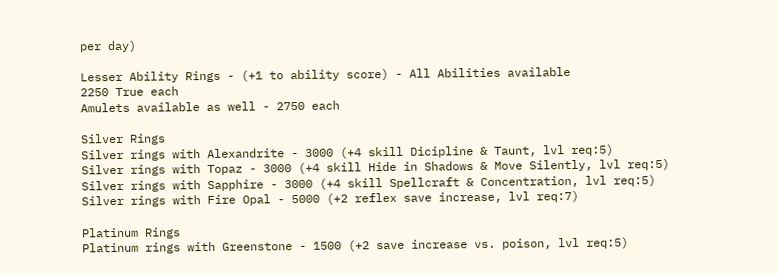per day)

Lesser Ability Rings - (+1 to ability score) - All Abilities available
2250 True each
Amulets available as well - 2750 each

Silver Rings
Silver rings with Alexandrite - 3000 (+4 skill Dicipline & Taunt, lvl req:5)
Silver rings with Topaz - 3000 (+4 skill Hide in Shadows & Move Silently, lvl req:5)
Silver rings with Sapphire - 3000 (+4 skill Spellcraft & Concentration, lvl req:5)
Silver rings with Fire Opal - 5000 (+2 reflex save increase, lvl req:7)

Platinum Rings
Platinum rings with Greenstone - 1500 (+2 save increase vs. poison, lvl req:5)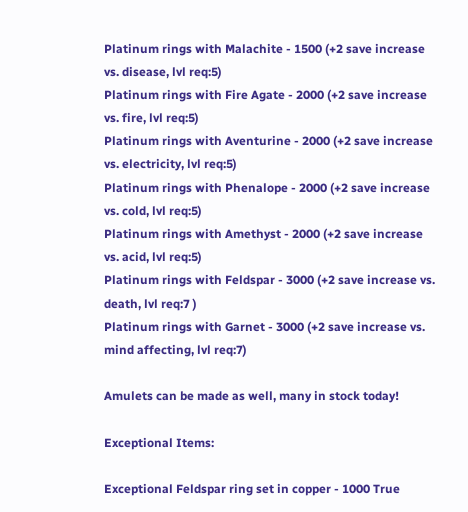Platinum rings with Malachite - 1500 (+2 save increase vs. disease, lvl req:5)
Platinum rings with Fire Agate - 2000 (+2 save increase vs. fire, lvl req:5)
Platinum rings with Aventurine - 2000 (+2 save increase vs. electricity, lvl req:5)
Platinum rings with Phenalope - 2000 (+2 save increase vs. cold, lvl req:5)
Platinum rings with Amethyst - 2000 (+2 save increase vs. acid, lvl req:5)
Platinum rings with Feldspar - 3000 (+2 save increase vs. death, lvl req:7 )
Platinum rings with Garnet - 3000 (+2 save increase vs. mind affecting, lvl req:7)

Amulets can be made as well, many in stock today!

Exceptional Items:

Exceptional Feldspar ring set in copper - 1000 True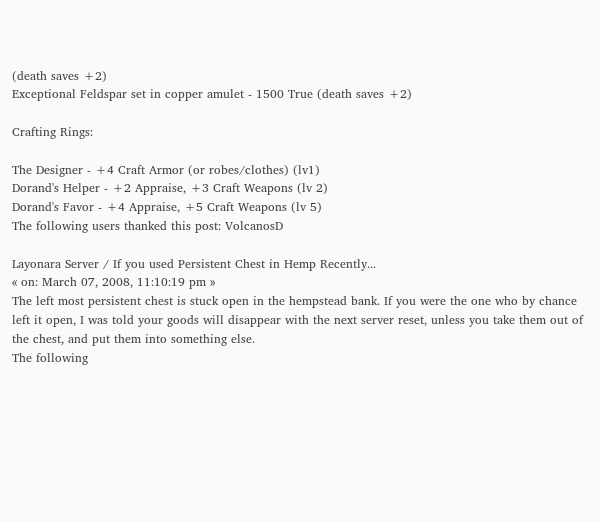(death saves +2)
Exceptional Feldspar set in copper amulet - 1500 True (death saves +2)

Crafting Rings:

The Designer - +4 Craft Armor (or robes/clothes) (lv1)
Dorand's Helper - +2 Appraise, +3 Craft Weapons (lv 2)
Dorand's Favor - +4 Appraise, +5 Craft Weapons (lv 5)
The following users thanked this post: VolcanosD

Layonara Server / If you used Persistent Chest in Hemp Recently...
« on: March 07, 2008, 11:10:19 pm »
The left most persistent chest is stuck open in the hempstead bank. If you were the one who by chance left it open, I was told your goods will disappear with the next server reset, unless you take them out of the chest, and put them into something else.
The following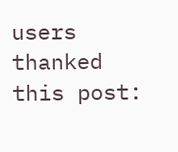users thanked this post: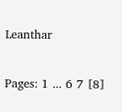Leanthar

Pages: 1 ... 6 7 [8]